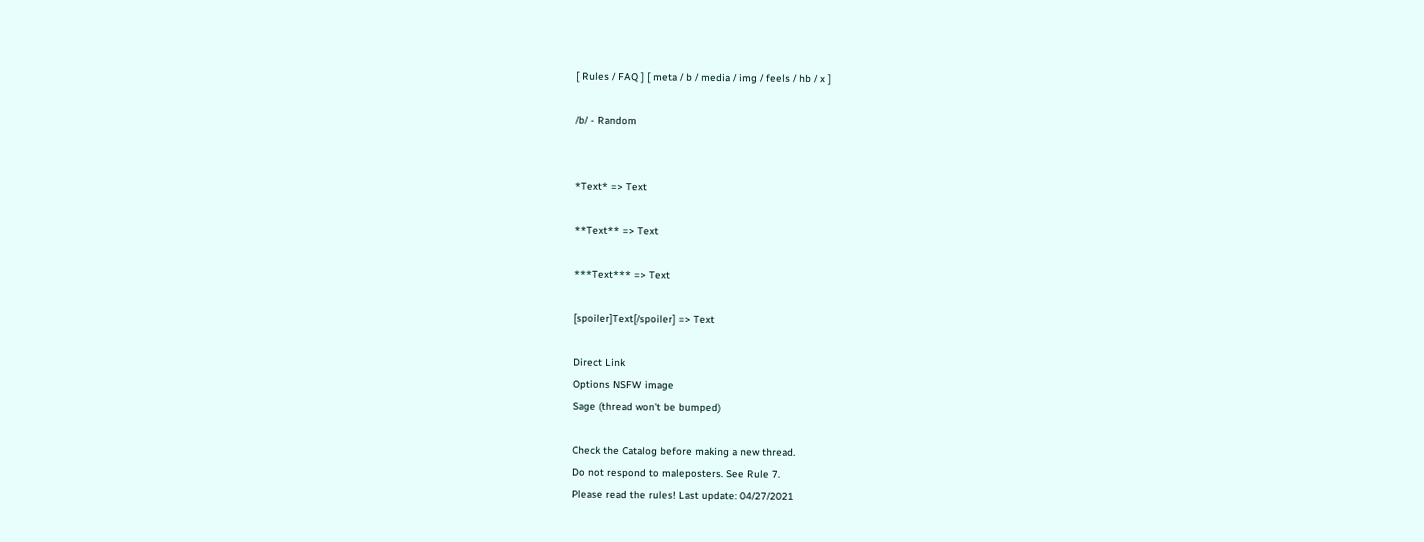[ Rules / FAQ ] [ meta / b / media / img / feels / hb / x ]

/b/ - Random


*Text* => Text

**Text** => Text

***Text*** => Text

[spoiler]Text[/spoiler] => Text

Direct Link
Options NSFW image
Sage (thread won't be bumped)

Check the Catalog before making a new thread.
Do not respond to maleposters. See Rule 7.
Please read the rules! Last update: 04/27/2021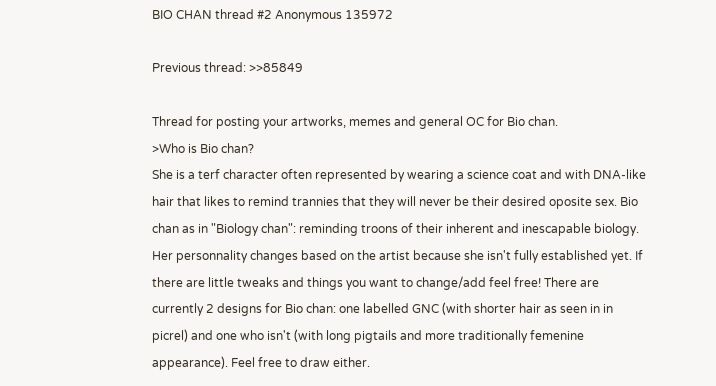BIO CHAN thread #2 Anonymous 135972

Previous thread: >>85849

Thread for posting your artworks, memes and general OC for Bio chan.
>Who is Bio chan?
She is a terf character often represented by wearing a science coat and with DNA-like hair that likes to remind trannies that they will never be their desired oposite sex. Bio chan as in "Biology chan": reminding troons of their inherent and inescapable biology. Her personnality changes based on the artist because she isn't fully established yet. If there are little tweaks and things you want to change/add feel free! There are currently 2 designs for Bio chan: one labelled GNC (with shorter hair as seen in in picrel) and one who isn't (with long pigtails and more traditionally femenine appearance). Feel free to draw either.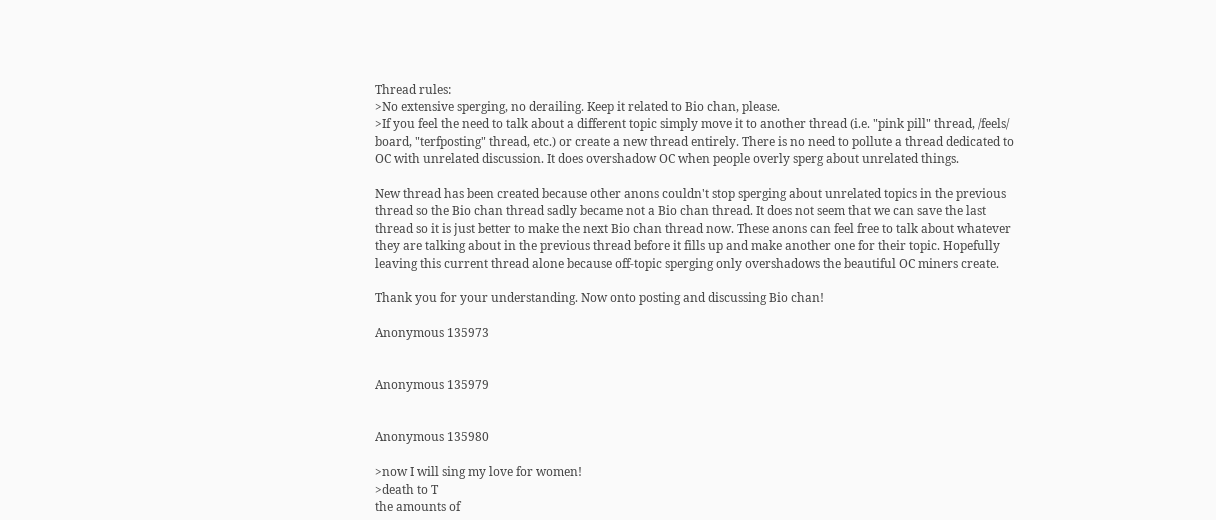Thread rules:
>No extensive sperging, no derailing. Keep it related to Bio chan, please.
>If you feel the need to talk about a different topic simply move it to another thread (i.e. "pink pill" thread, /feels/ board, "terfposting" thread, etc.) or create a new thread entirely. There is no need to pollute a thread dedicated to OC with unrelated discussion. It does overshadow OC when people overly sperg about unrelated things.

New thread has been created because other anons couldn't stop sperging about unrelated topics in the previous thread so the Bio chan thread sadly became not a Bio chan thread. It does not seem that we can save the last thread so it is just better to make the next Bio chan thread now. These anons can feel free to talk about whatever they are talking about in the previous thread before it fills up and make another one for their topic. Hopefully leaving this current thread alone because off-topic sperging only overshadows the beautiful OC miners create.

Thank you for your understanding. Now onto posting and discussing Bio chan!

Anonymous 135973


Anonymous 135979


Anonymous 135980

>now I will sing my love for women!
>death to T
the amounts of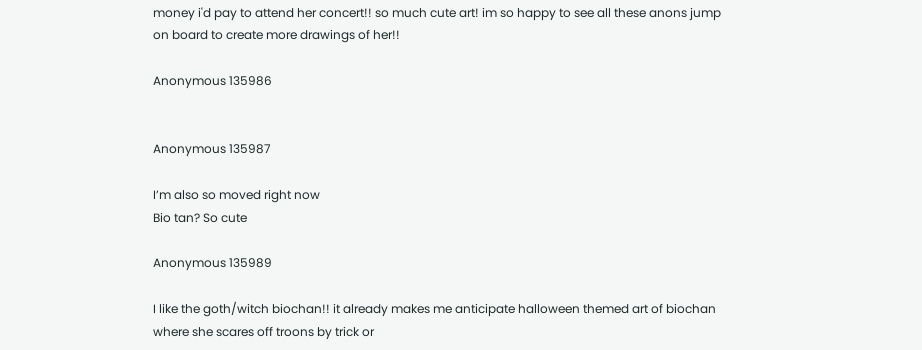money i'd pay to attend her concert!! so much cute art! im so happy to see all these anons jump on board to create more drawings of her!!

Anonymous 135986


Anonymous 135987

I’m also so moved right now
Bio tan? So cute

Anonymous 135989

I like the goth/witch biochan!! it already makes me anticipate halloween themed art of biochan where she scares off troons by trick or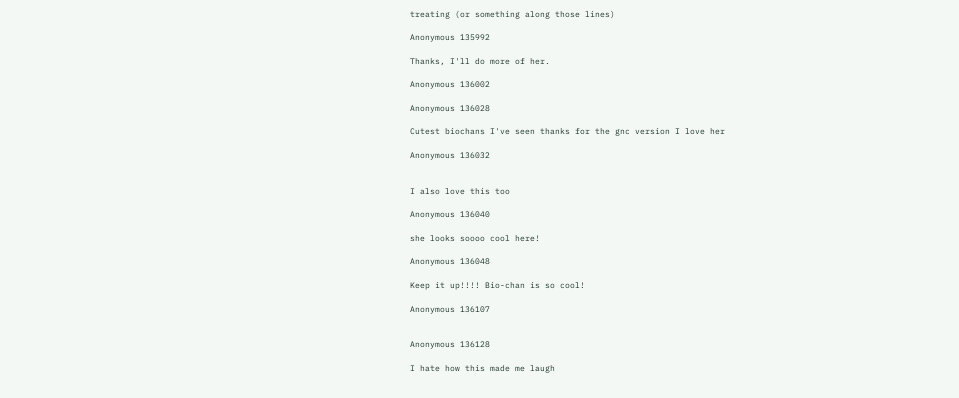treating (or something along those lines)

Anonymous 135992

Thanks, I'll do more of her.

Anonymous 136002

Anonymous 136028

Cutest biochans I've seen thanks for the gnc version I love her

Anonymous 136032


I also love this too

Anonymous 136040

she looks soooo cool here!

Anonymous 136048

Keep it up!!!! Bio-chan is so cool!

Anonymous 136107


Anonymous 136128

I hate how this made me laugh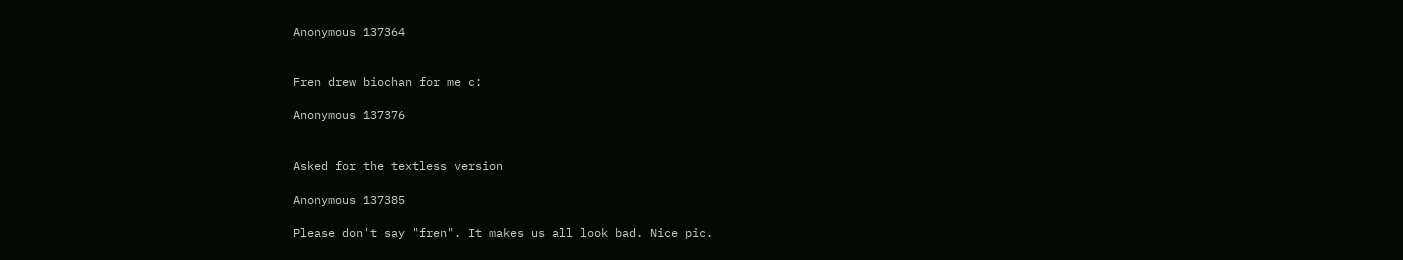Anonymous 137364


Fren drew biochan for me c:

Anonymous 137376


Asked for the textless version

Anonymous 137385

Please don't say "fren". It makes us all look bad. Nice pic.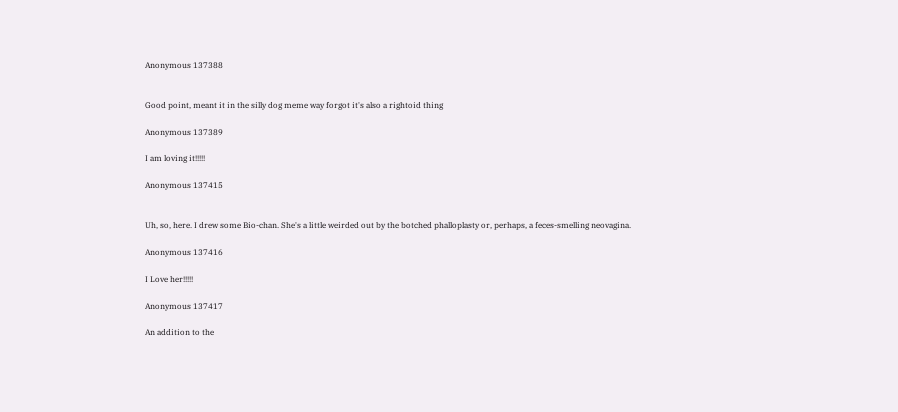Anonymous 137388


Good point, meant it in the silly dog meme way forgot it's also a rightoid thing

Anonymous 137389

I am loving it!!!!!

Anonymous 137415


Uh, so, here. I drew some Bio-chan. She's a little weirded out by the botched phalloplasty or, perhaps, a feces-smelling neovagina.

Anonymous 137416

I Love her!!!!!

Anonymous 137417

An addition to the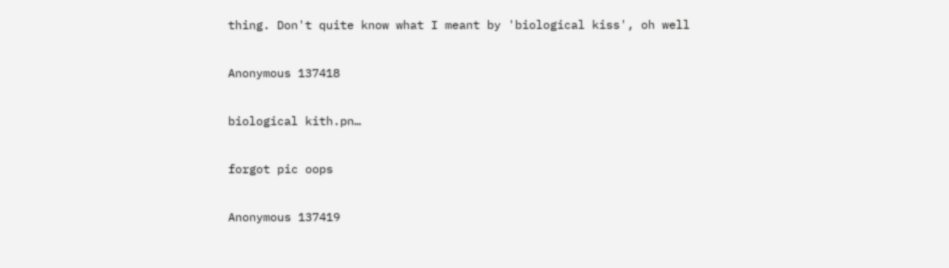thing. Don't quite know what I meant by 'biological kiss', oh well

Anonymous 137418

biological kith.pn…

forgot pic oops

Anonymous 137419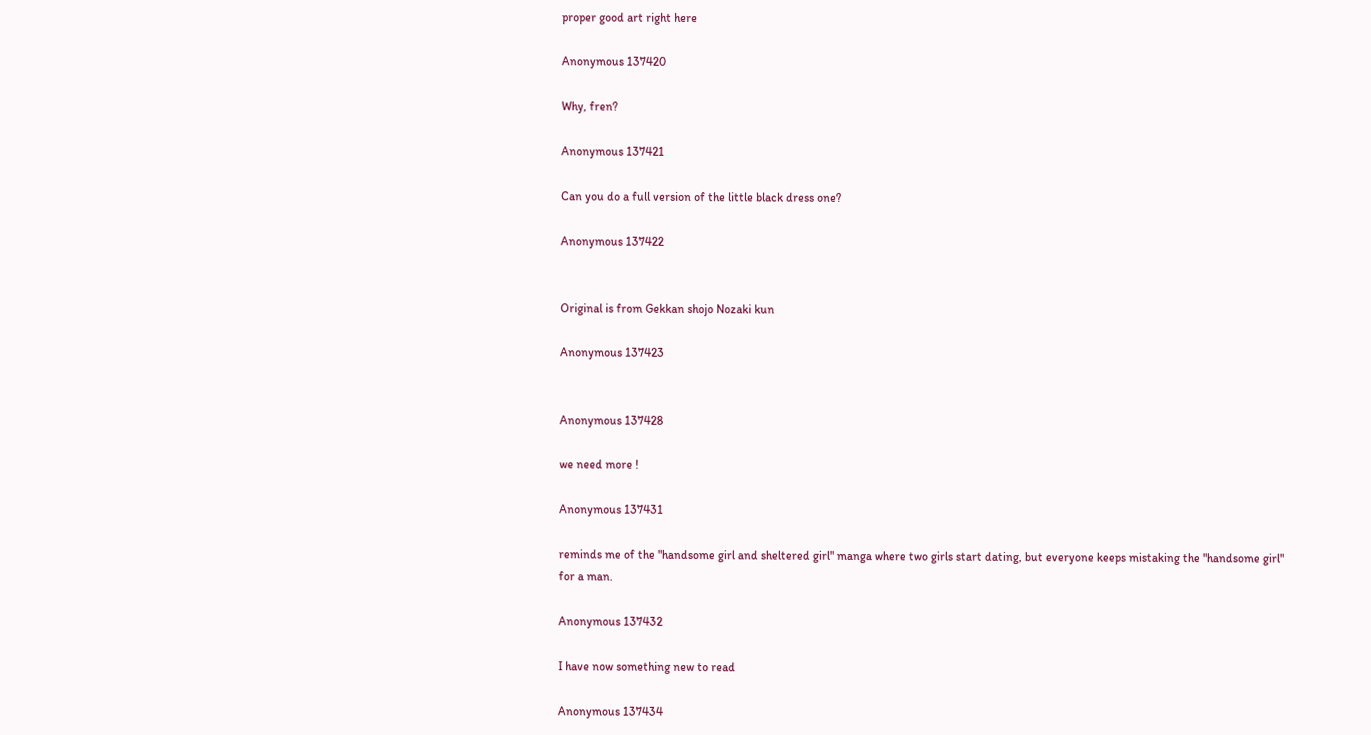proper good art right here

Anonymous 137420

Why, fren?

Anonymous 137421

Can you do a full version of the little black dress one?

Anonymous 137422


Original is from Gekkan shojo Nozaki kun

Anonymous 137423


Anonymous 137428

we need more !

Anonymous 137431

reminds me of the "handsome girl and sheltered girl" manga where two girls start dating, but everyone keeps mistaking the "handsome girl" for a man.

Anonymous 137432

I have now something new to read

Anonymous 137434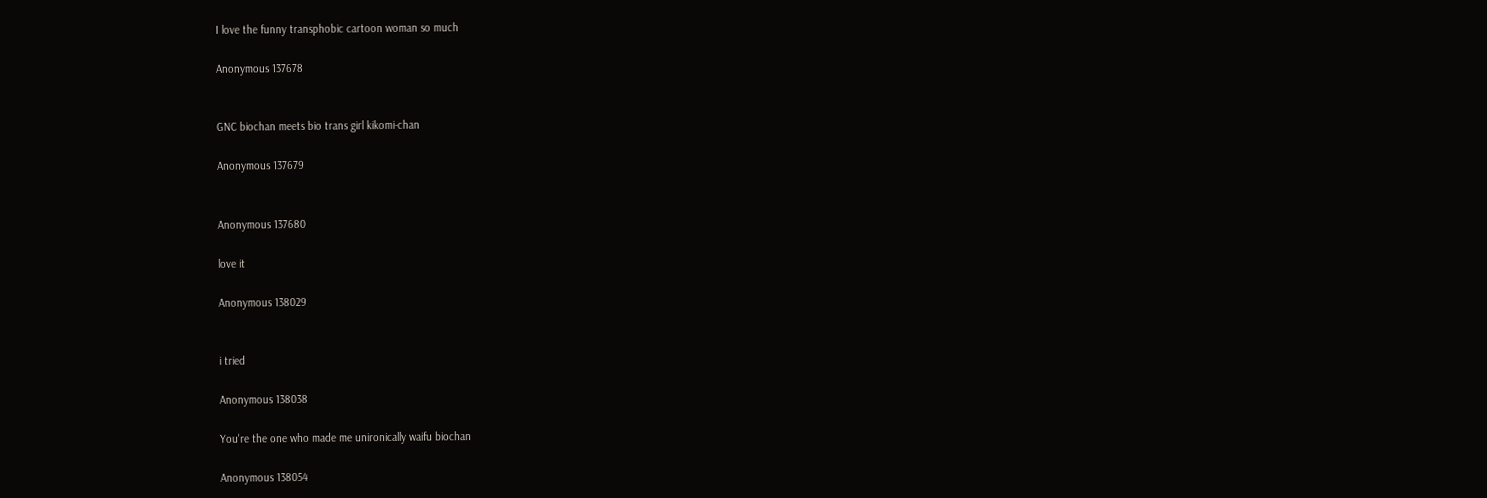I love the funny transphobic cartoon woman so much

Anonymous 137678


GNC biochan meets bio trans girl kikomi-chan

Anonymous 137679


Anonymous 137680

love it

Anonymous 138029


i tried

Anonymous 138038

You're the one who made me unironically waifu biochan

Anonymous 138054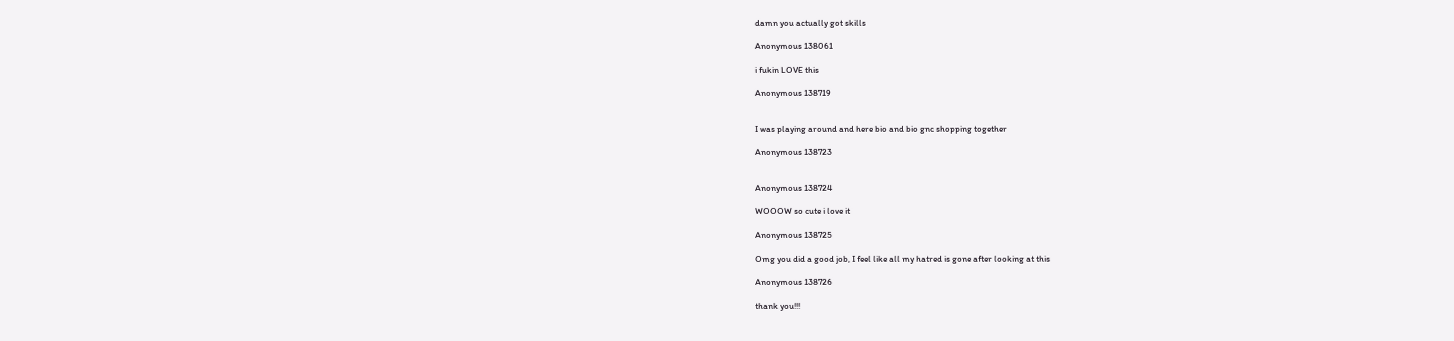damn you actually got skills

Anonymous 138061

i fukin LOVE this

Anonymous 138719


I was playing around and here bio and bio gnc shopping together

Anonymous 138723


Anonymous 138724

WOOOW so cute i love it

Anonymous 138725

Omg you did a good job, I feel like all my hatred is gone after looking at this

Anonymous 138726

thank you!!!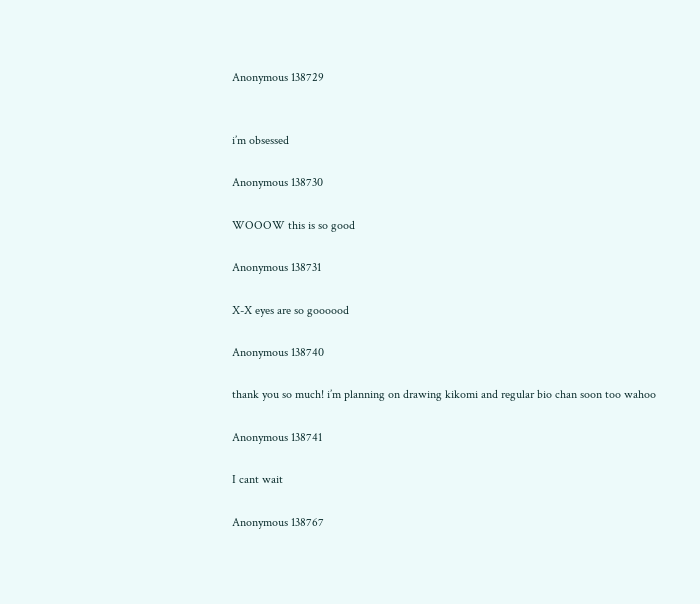Anonymous 138729


i’m obsessed

Anonymous 138730

WOOOW this is so good

Anonymous 138731

X-X eyes are so goooood

Anonymous 138740

thank you so much! i’m planning on drawing kikomi and regular bio chan soon too wahoo

Anonymous 138741

I cant wait

Anonymous 138767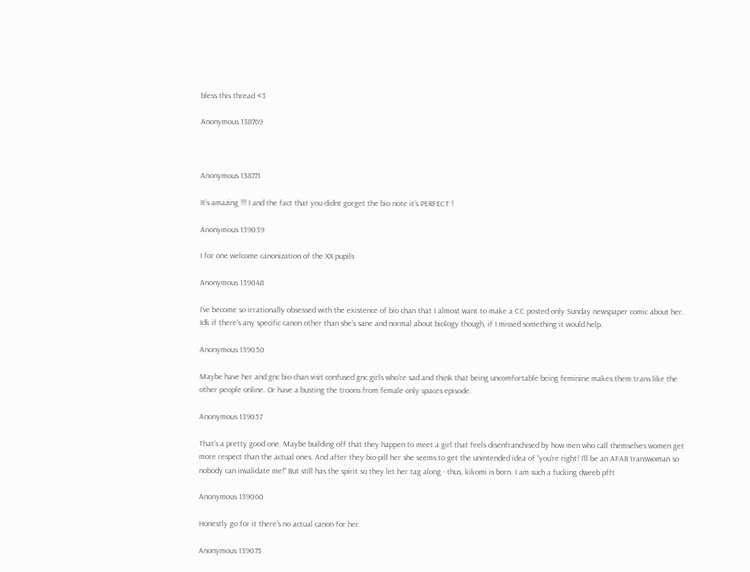bless this thread <3

Anonymous 138769



Anonymous 138771

It’s amazing !!! I and the fact that you didnt gorget the bio note it’s PERFECT !

Anonymous 139039

I for one welcome canonization of the XX pupils

Anonymous 139048

I’ve become so irrationally obsessed with the existence of bio chan that I almost want to make a CC posted only Sunday newspaper comic about her. Idk if there’s any specific canon other than she’s sane and normal about biology though, if I missed something it would help.

Anonymous 139050

Maybe have her and gnc bio chan visit confused gnc girls who're sad and think that being uncomfortable being feminine makes them trans like the other people online. Or have a busting the troons from female only spaces episode.

Anonymous 139057

That’s a pretty good one. Maybe building off that they happen to meet a girl that feels disenfranchised by how men who call themselves women get more respect than the actual ones. And after they bio-pill her she seems to get the unintended idea of “you’re right! I’ll be an AFAB transwoman so nobody can invalidate me!” But still has the spirit so they let her tag along - thus, kikomi is born. I am such a fucking dweeb pfft

Anonymous 139060

Honestly go for it there's no actual canon for her.

Anonymous 139075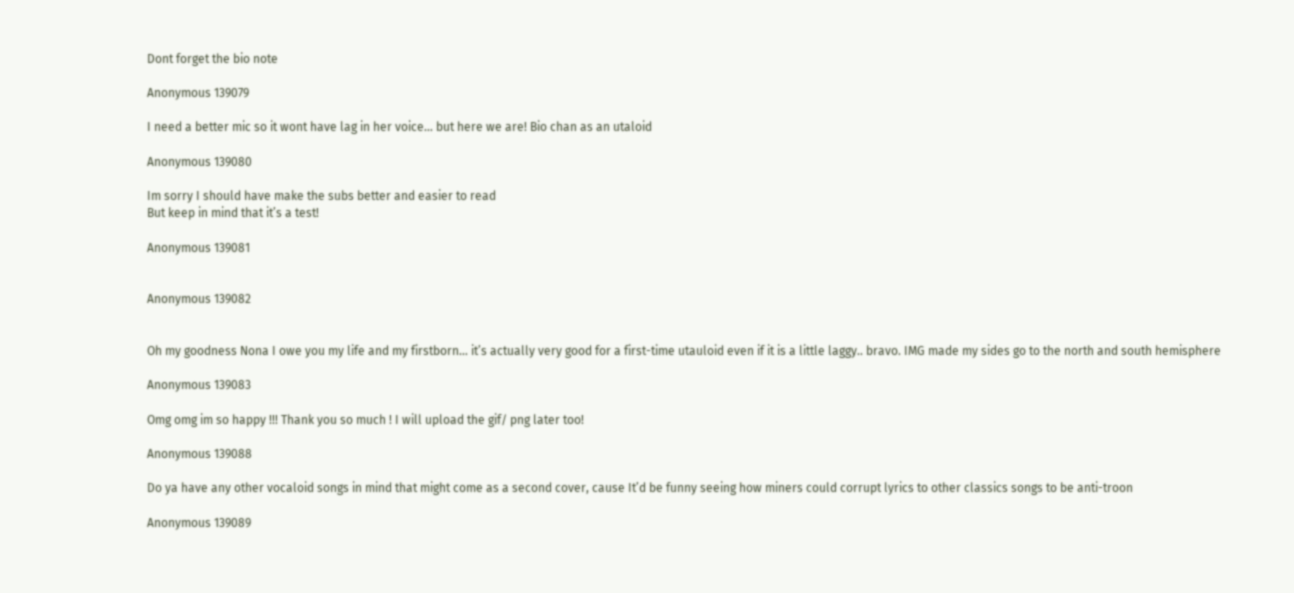Dont forget the bio note

Anonymous 139079

I need a better mic so it wont have lag in her voice… but here we are! Bio chan as an utaloid

Anonymous 139080

Im sorry I should have make the subs better and easier to read
But keep in mind that it’s a test!

Anonymous 139081


Anonymous 139082


Oh my goodness Nona I owe you my life and my firstborn… it’s actually very good for a first-time utauloid even if it is a little laggy.. bravo. IMG made my sides go to the north and south hemisphere

Anonymous 139083

Omg omg im so happy !!! Thank you so much ! I will upload the gif/ png later too!

Anonymous 139088

Do ya have any other vocaloid songs in mind that might come as a second cover, cause It’d be funny seeing how miners could corrupt lyrics to other classics songs to be anti-troon

Anonymous 139089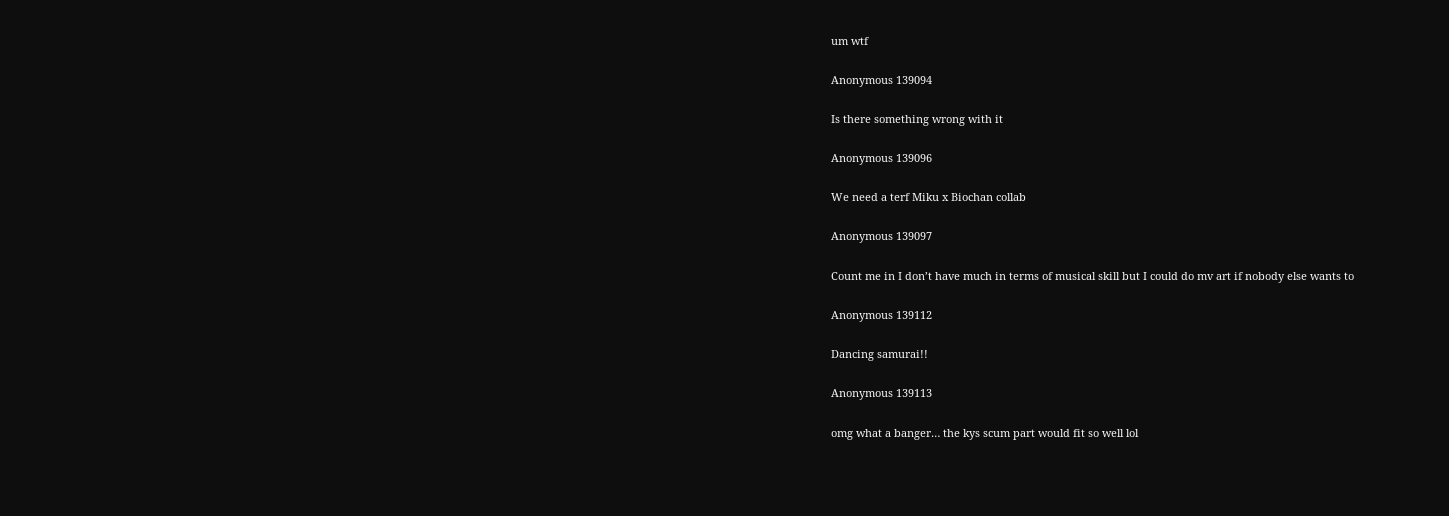um wtf

Anonymous 139094

Is there something wrong with it

Anonymous 139096

We need a terf Miku x Biochan collab

Anonymous 139097

Count me in I don’t have much in terms of musical skill but I could do mv art if nobody else wants to

Anonymous 139112

Dancing samurai!!

Anonymous 139113

omg what a banger… the kys scum part would fit so well lol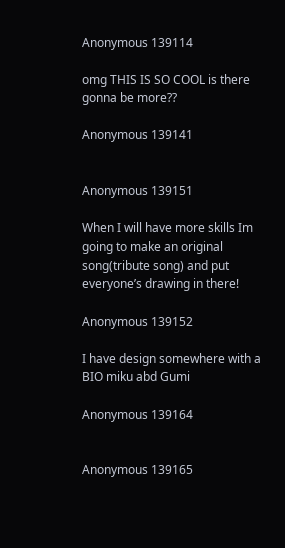Anonymous 139114

omg THIS IS SO COOL is there gonna be more??

Anonymous 139141


Anonymous 139151

When I will have more skills Im going to make an original song(tribute song) and put everyone’s drawing in there!

Anonymous 139152

I have design somewhere with a BIO miku abd Gumi

Anonymous 139164


Anonymous 139165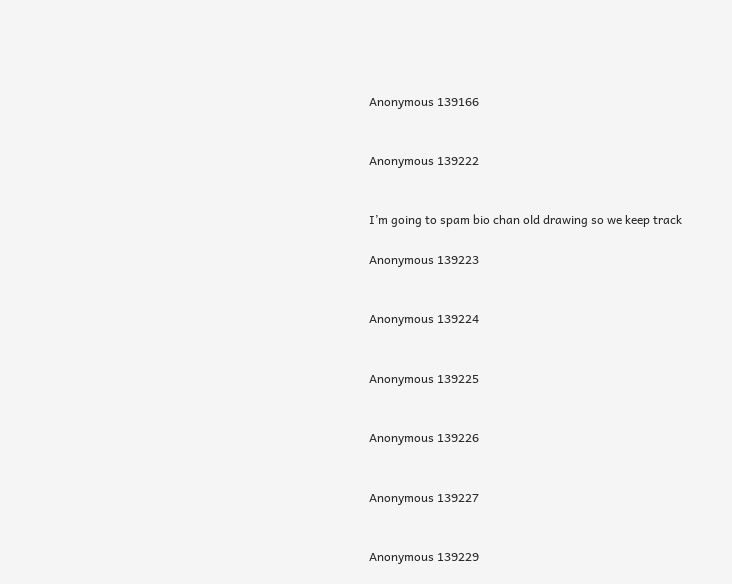Anonymous 139166


Anonymous 139222


I’m going to spam bio chan old drawing so we keep track

Anonymous 139223


Anonymous 139224


Anonymous 139225


Anonymous 139226


Anonymous 139227


Anonymous 139229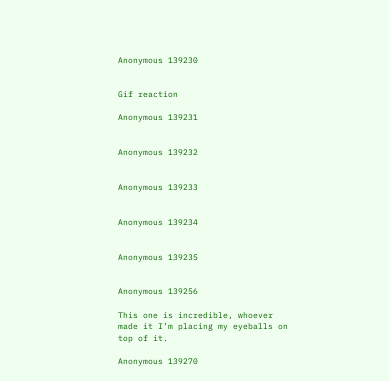Anonymous 139230


Gif reaction

Anonymous 139231


Anonymous 139232


Anonymous 139233


Anonymous 139234


Anonymous 139235


Anonymous 139256

This one is incredible, whoever made it I’m placing my eyeballs on top of it.

Anonymous 139270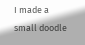I made a small doodle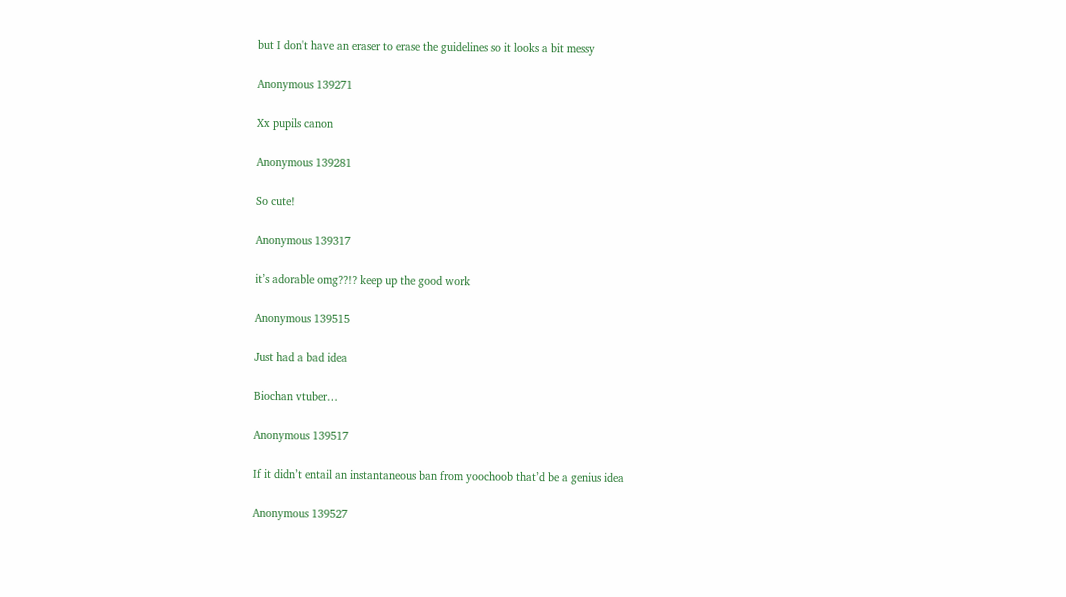but I don't have an eraser to erase the guidelines so it looks a bit messy

Anonymous 139271

Xx pupils canon

Anonymous 139281

So cute!

Anonymous 139317

it’s adorable omg??!? keep up the good work

Anonymous 139515

Just had a bad idea

Biochan vtuber…

Anonymous 139517

If it didn’t entail an instantaneous ban from yoochoob that’d be a genius idea

Anonymous 139527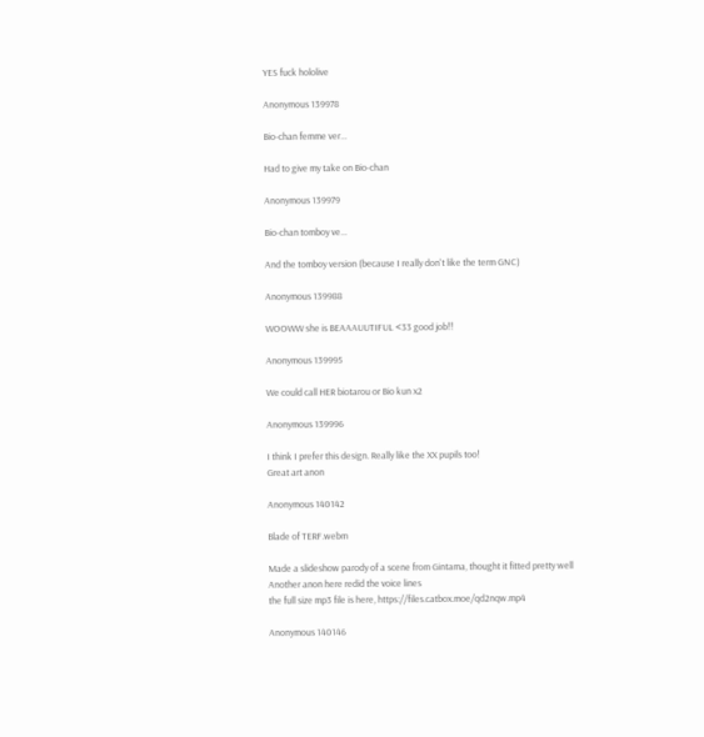YES fuck hololive

Anonymous 139978

Bio-chan femme ver…

Had to give my take on Bio-chan

Anonymous 139979

Bio-chan tomboy ve…

And the tomboy version (because I really don't like the term GNC)

Anonymous 139988

WOOWW she is BEAAAUUTIFUL <33 good job!!

Anonymous 139995

We could call HER biotarou or Bio kun x2

Anonymous 139996

I think I prefer this design. Really like the XX pupils too!
Great art anon

Anonymous 140142

Blade of TERF.webm

Made a slideshow parody of a scene from Gintama, thought it fitted pretty well
Another anon here redid the voice lines
the full size mp3 file is here, https://files.catbox.moe/qd2nqw.mp4

Anonymous 140146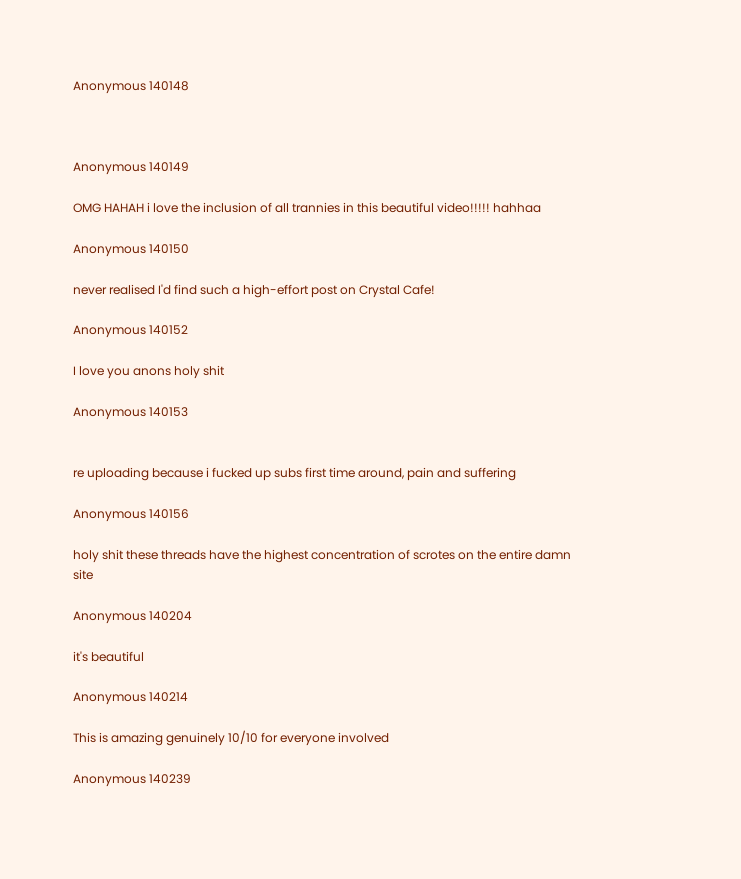Anonymous 140148



Anonymous 140149

OMG HAHAH i love the inclusion of all trannies in this beautiful video!!!!! hahhaa

Anonymous 140150

never realised I'd find such a high-effort post on Crystal Cafe!

Anonymous 140152

I love you anons holy shit

Anonymous 140153


re uploading because i fucked up subs first time around, pain and suffering

Anonymous 140156

holy shit these threads have the highest concentration of scrotes on the entire damn site

Anonymous 140204

it's beautiful

Anonymous 140214

This is amazing genuinely 10/10 for everyone involved

Anonymous 140239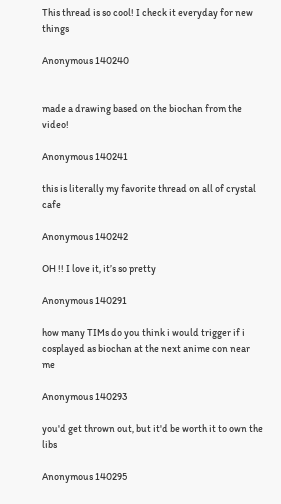This thread is so cool! I check it everyday for new things

Anonymous 140240


made a drawing based on the biochan from the video!

Anonymous 140241

this is literally my favorite thread on all of crystal cafe

Anonymous 140242

OH !! I love it, it’s so pretty

Anonymous 140291

how many TIMs do you think i would trigger if i cosplayed as biochan at the next anime con near me

Anonymous 140293

you'd get thrown out, but it'd be worth it to own the libs

Anonymous 140295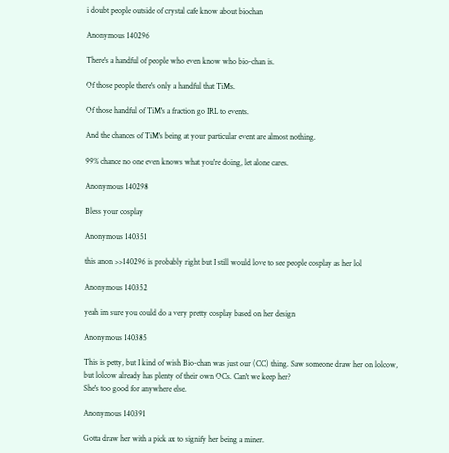i doubt people outside of crystal cafe know about biochan

Anonymous 140296

There's a handful of people who even know who bio-chan is.

Of those people there's only a handful that TiMs.

Of those handful of TiM's a fraction go IRL to events.

And the chances of TiM's being at your particular event are almost nothing.

99% chance no one even knows what you're doing, let alone cares.

Anonymous 140298

Bless your cosplay

Anonymous 140351

this anon >>140296 is probably right but I still would love to see people cosplay as her lol

Anonymous 140352

yeah im sure you could do a very pretty cosplay based on her design

Anonymous 140385

This is petty, but I kind of wish Bio-chan was just our (CC) thing. Saw someone draw her on lolcow, but lolcow already has plenty of their own OCs. Can't we keep her?
She's too good for anywhere else.

Anonymous 140391

Gotta draw her with a pick ax to signify her being a miner.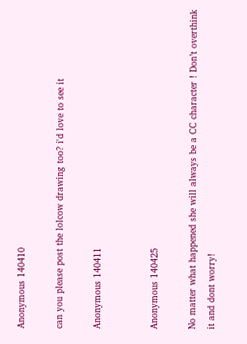Anonymous 140410

can you please post the lolcow drawing too? i'd love to see it

Anonymous 140411


Anonymous 140425

No matter what happened she will always be a CC character ! Don’t overthink it and dont worry!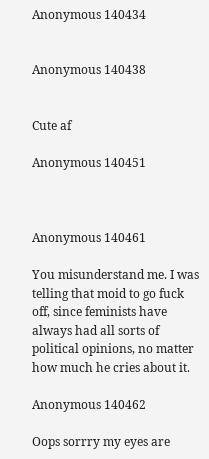Anonymous 140434


Anonymous 140438


Cute af

Anonymous 140451



Anonymous 140461

You misunderstand me. I was telling that moid to go fuck off, since feminists have always had all sorts of political opinions, no matter how much he cries about it.

Anonymous 140462

Oops sorrry my eyes are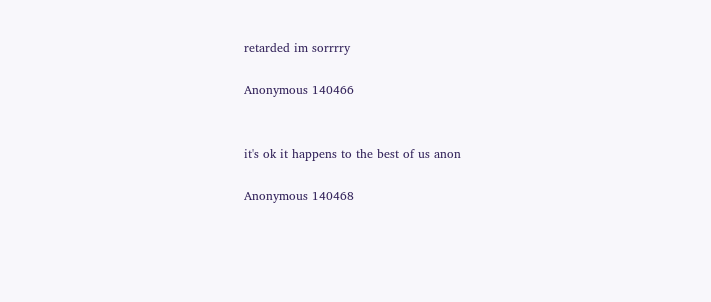retarded im sorrrry

Anonymous 140466


it's ok it happens to the best of us anon

Anonymous 140468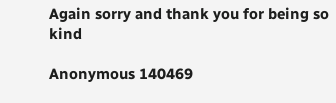Again sorry and thank you for being so kind

Anonymous 140469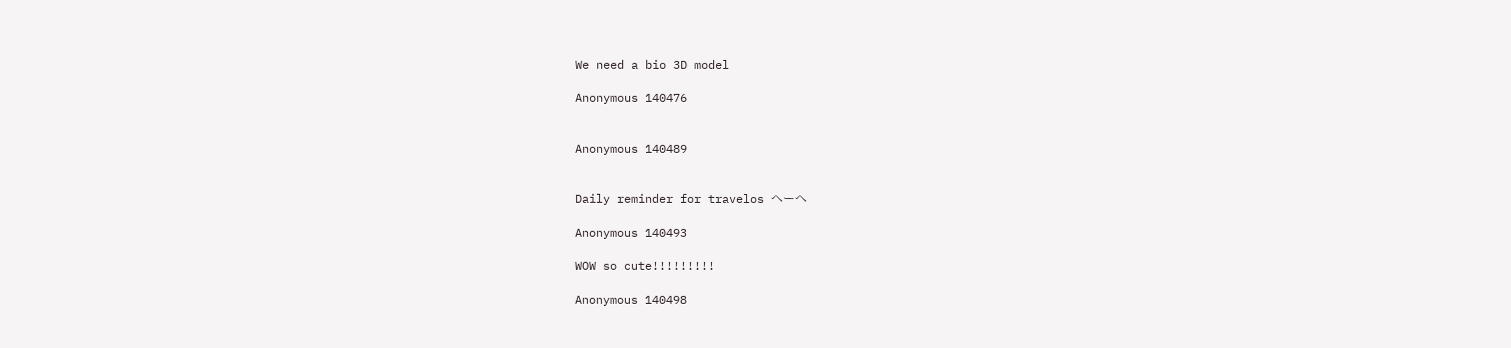We need a bio 3D model

Anonymous 140476


Anonymous 140489


Daily reminder for travelos へーへ

Anonymous 140493

WOW so cute!!!!!!!!!

Anonymous 140498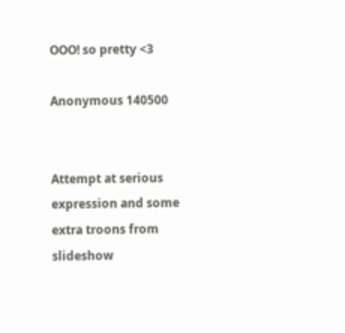OOO! so pretty <3

Anonymous 140500


Attempt at serious expression and some extra troons from slideshow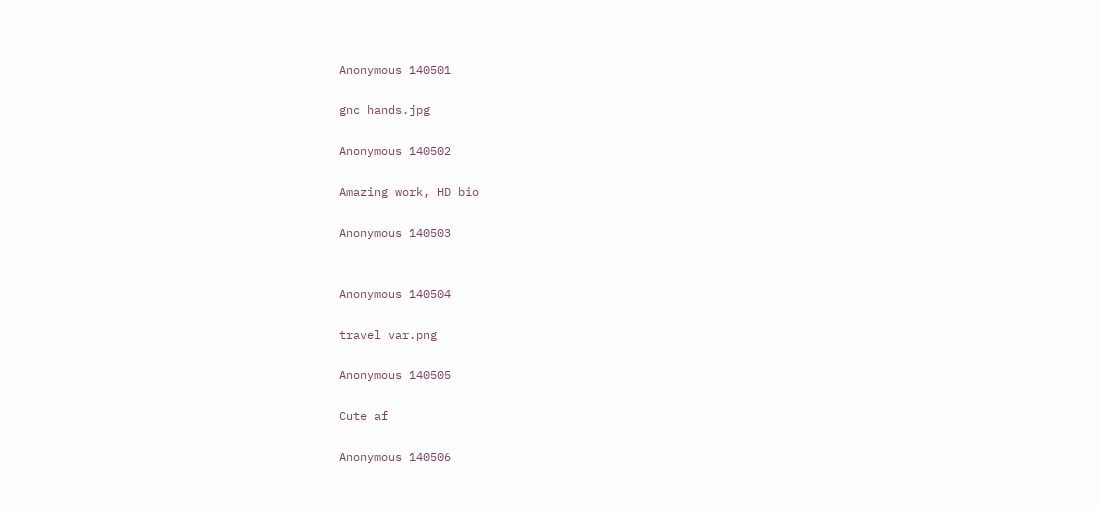Anonymous 140501

gnc hands.jpg

Anonymous 140502

Amazing work, HD bio

Anonymous 140503


Anonymous 140504

travel var.png

Anonymous 140505

Cute af

Anonymous 140506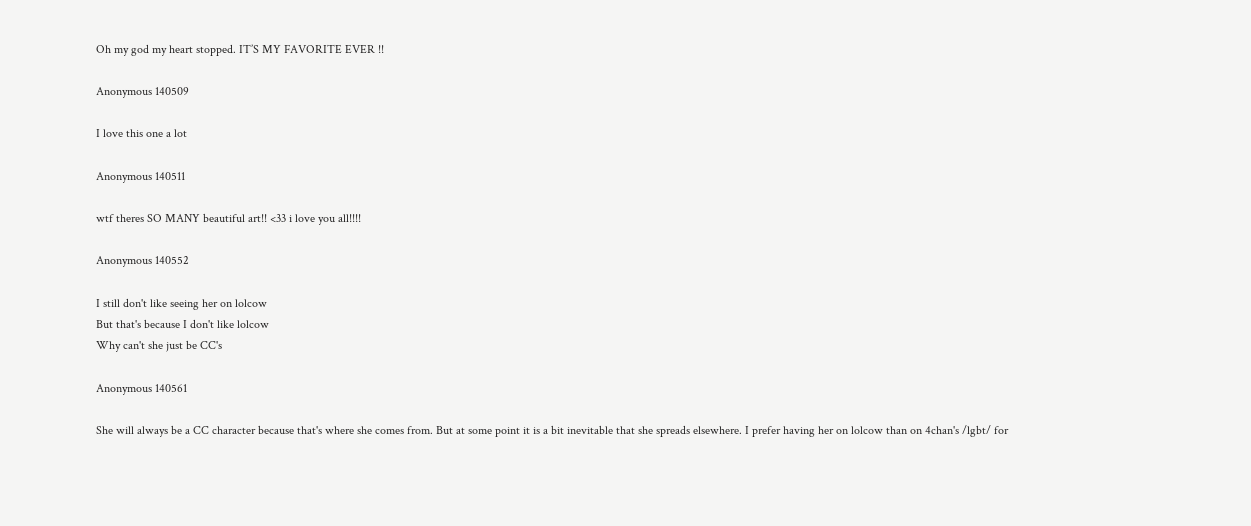Oh my god my heart stopped. IT’S MY FAVORITE EVER !!

Anonymous 140509

I love this one a lot

Anonymous 140511

wtf theres SO MANY beautiful art!! <33 i love you all!!!!

Anonymous 140552

I still don't like seeing her on lolcow
But that's because I don't like lolcow
Why can't she just be CC's

Anonymous 140561

She will always be a CC character because that's where she comes from. But at some point it is a bit inevitable that she spreads elsewhere. I prefer having her on lolcow than on 4chan's /lgbt/ for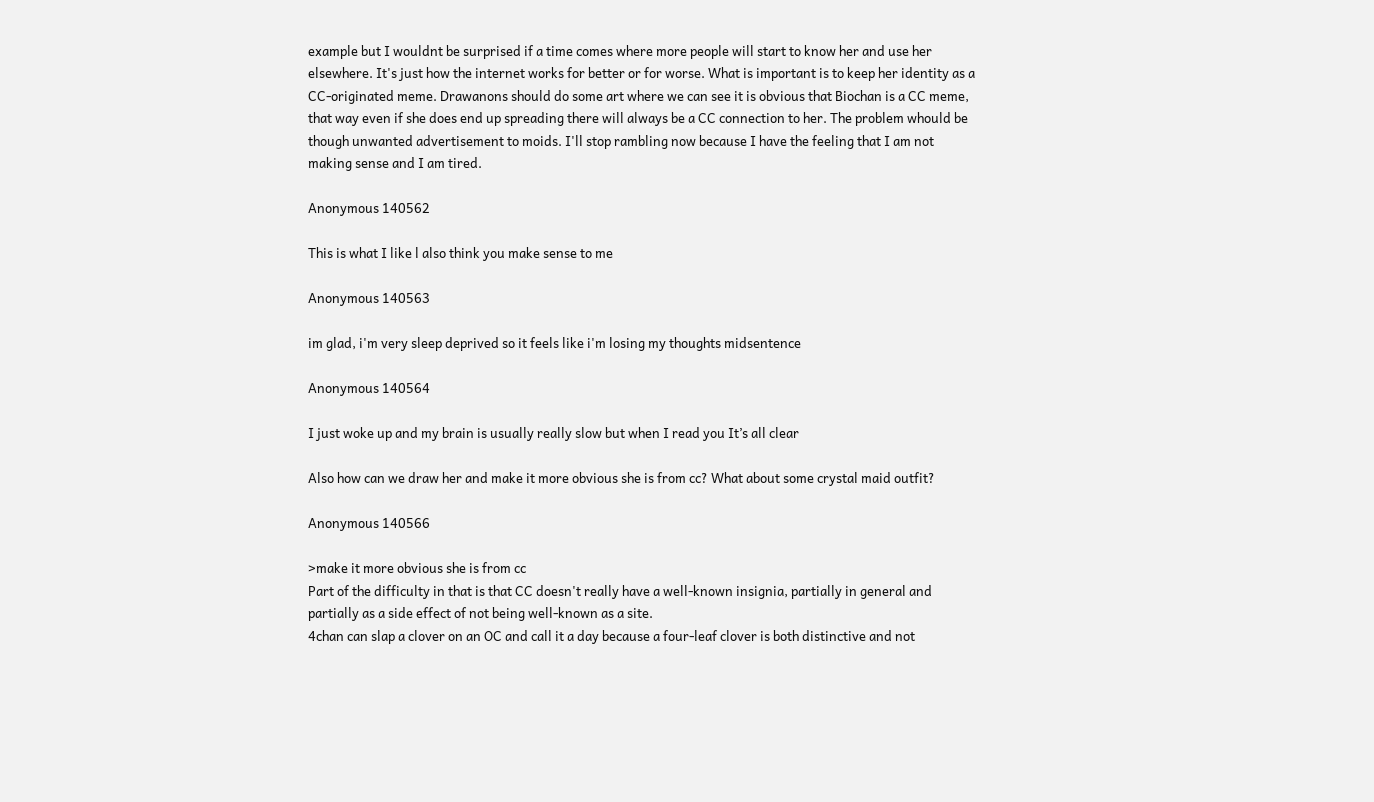example but I wouldnt be surprised if a time comes where more people will start to know her and use her elsewhere. It's just how the internet works for better or for worse. What is important is to keep her identity as a CC-originated meme. Drawanons should do some art where we can see it is obvious that Biochan is a CC meme, that way even if she does end up spreading there will always be a CC connection to her. The problem whould be though unwanted advertisement to moids. I'll stop rambling now because I have the feeling that I am not making sense and I am tired.

Anonymous 140562

This is what I like l also think you make sense to me

Anonymous 140563

im glad, i'm very sleep deprived so it feels like i'm losing my thoughts midsentence

Anonymous 140564

I just woke up and my brain is usually really slow but when I read you It’s all clear

Also how can we draw her and make it more obvious she is from cc? What about some crystal maid outfit?

Anonymous 140566

>make it more obvious she is from cc
Part of the difficulty in that is that CC doesn't really have a well-known insignia, partially in general and partially as a side effect of not being well-known as a site.
4chan can slap a clover on an OC and call it a day because a four-leaf clover is both distinctive and not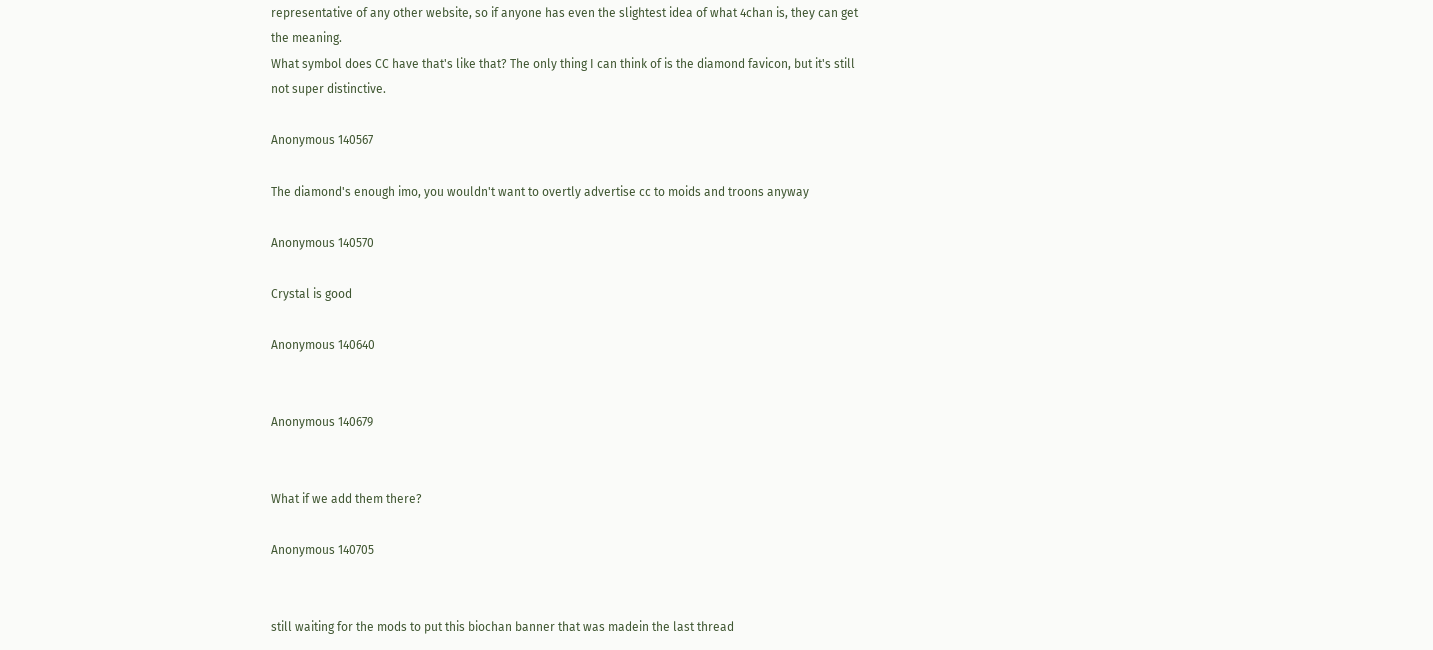representative of any other website, so if anyone has even the slightest idea of what 4chan is, they can get the meaning.
What symbol does CC have that's like that? The only thing I can think of is the diamond favicon, but it's still not super distinctive.

Anonymous 140567

The diamond's enough imo, you wouldn't want to overtly advertise cc to moids and troons anyway

Anonymous 140570

Crystal is good

Anonymous 140640


Anonymous 140679


What if we add them there?

Anonymous 140705


still waiting for the mods to put this biochan banner that was madein the last thread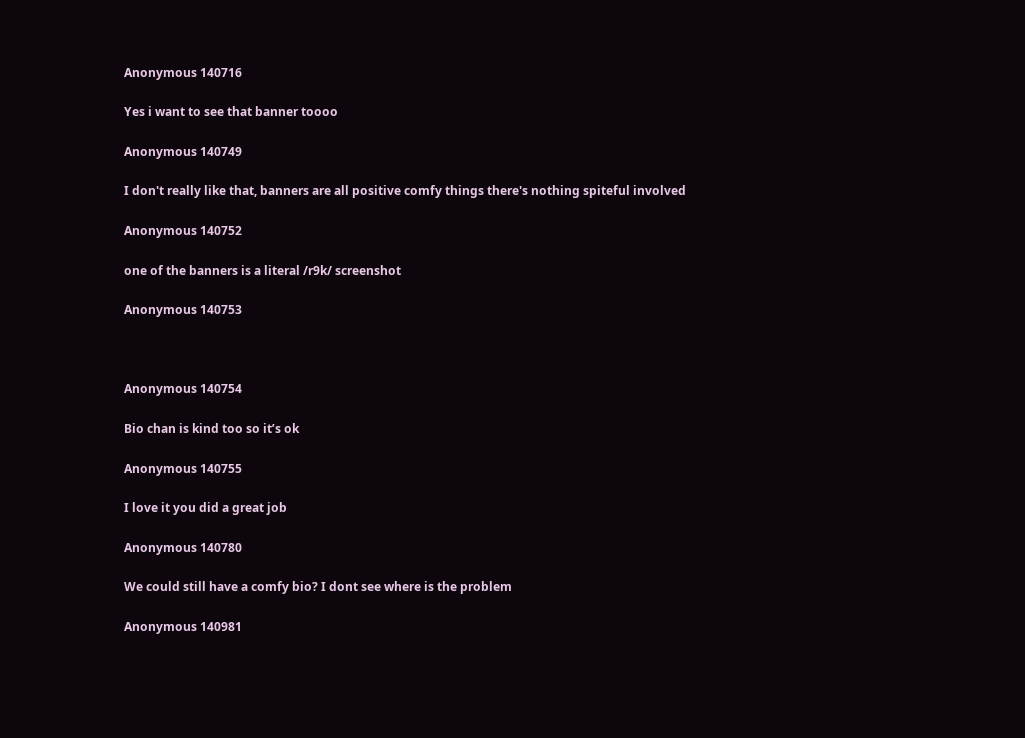Anonymous 140716

Yes i want to see that banner toooo

Anonymous 140749

I don't really like that, banners are all positive comfy things there's nothing spiteful involved

Anonymous 140752

one of the banners is a literal /r9k/ screenshot

Anonymous 140753



Anonymous 140754

Bio chan is kind too so it’s ok

Anonymous 140755

I love it you did a great job

Anonymous 140780

We could still have a comfy bio? I dont see where is the problem

Anonymous 140981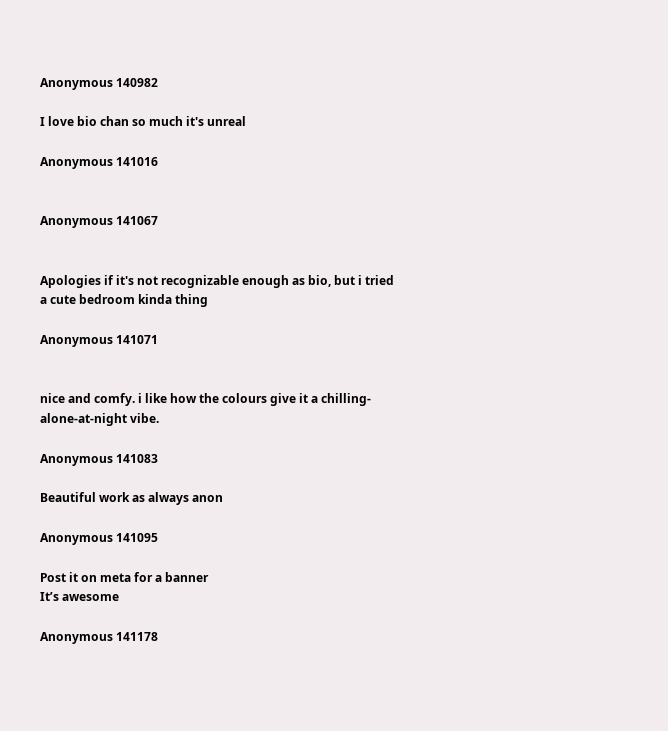Anonymous 140982

I love bio chan so much it's unreal

Anonymous 141016


Anonymous 141067


Apologies if it's not recognizable enough as bio, but i tried a cute bedroom kinda thing

Anonymous 141071


nice and comfy. i like how the colours give it a chilling-alone-at-night vibe.

Anonymous 141083

Beautiful work as always anon

Anonymous 141095

Post it on meta for a banner
It’s awesome

Anonymous 141178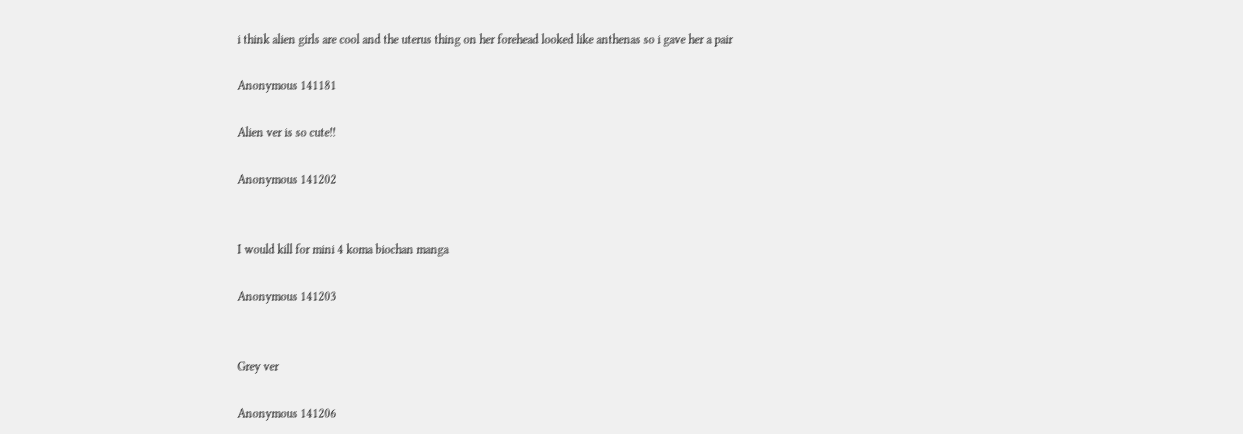i think alien girls are cool and the uterus thing on her forehead looked like anthenas so i gave her a pair

Anonymous 141181

Alien ver is so cute!!

Anonymous 141202


I would kill for mini 4 koma biochan manga

Anonymous 141203


Grey ver

Anonymous 141206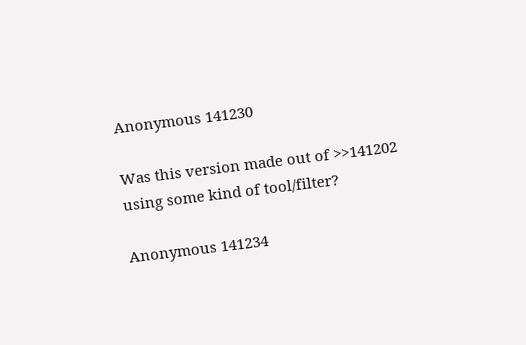Anonymous 141230

Was this version made out of >>141202 using some kind of tool/filter?

Anonymous 141234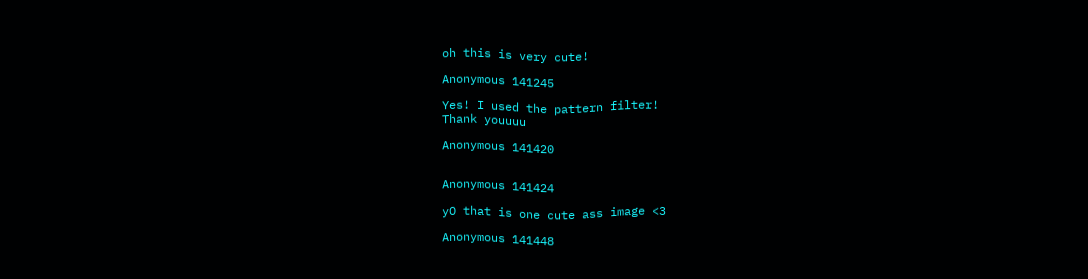oh this is very cute!

Anonymous 141245

Yes! I used the pattern filter!
Thank youuuu

Anonymous 141420


Anonymous 141424

yO that is one cute ass image <3

Anonymous 141448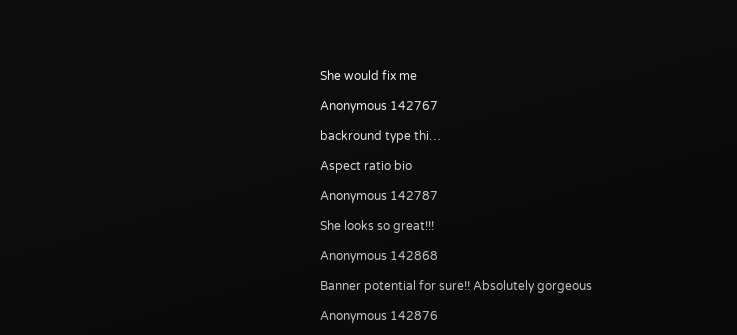She would fix me

Anonymous 142767

backround type thi…

Aspect ratio bio

Anonymous 142787

She looks so great!!!

Anonymous 142868

Banner potential for sure!! Absolutely gorgeous

Anonymous 142876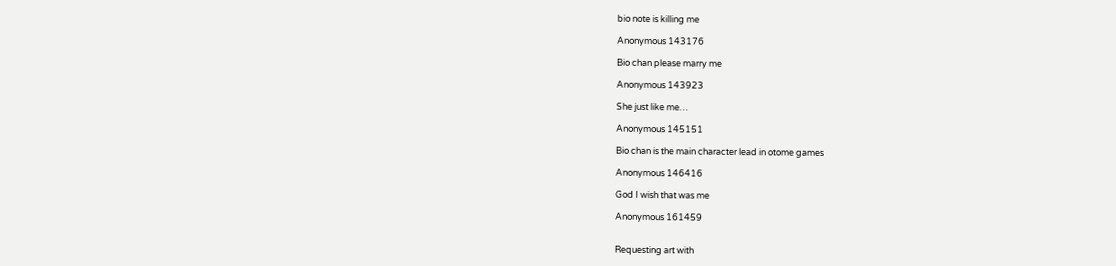bio note is killing me

Anonymous 143176

Bio chan please marry me

Anonymous 143923

She just like me…

Anonymous 145151

Bio chan is the main character lead in otome games

Anonymous 146416

God I wish that was me

Anonymous 161459


Requesting art with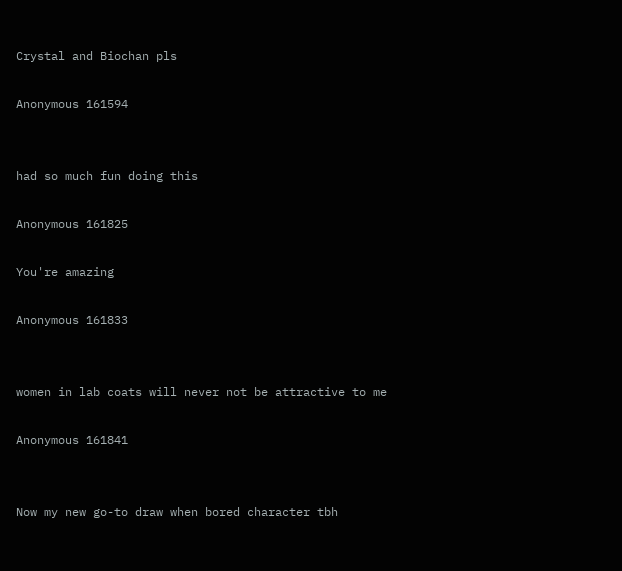Crystal and Biochan pls

Anonymous 161594


had so much fun doing this

Anonymous 161825

You're amazing

Anonymous 161833


women in lab coats will never not be attractive to me

Anonymous 161841


Now my new go-to draw when bored character tbh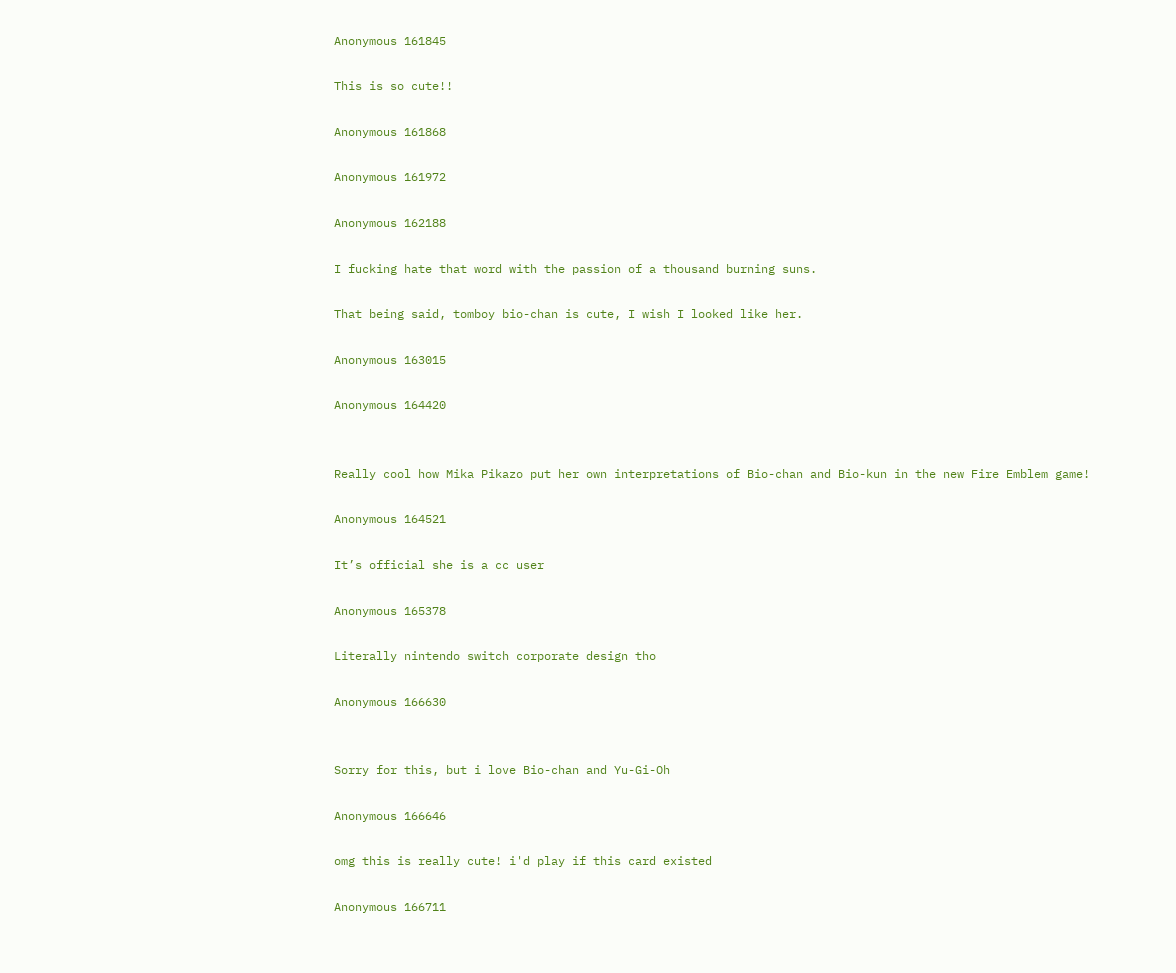Anonymous 161845

This is so cute!!

Anonymous 161868

Anonymous 161972

Anonymous 162188

I fucking hate that word with the passion of a thousand burning suns.

That being said, tomboy bio-chan is cute, I wish I looked like her.

Anonymous 163015

Anonymous 164420


Really cool how Mika Pikazo put her own interpretations of Bio-chan and Bio-kun in the new Fire Emblem game!

Anonymous 164521

It’s official she is a cc user

Anonymous 165378

Literally nintendo switch corporate design tho

Anonymous 166630


Sorry for this, but i love Bio-chan and Yu-Gi-Oh

Anonymous 166646

omg this is really cute! i'd play if this card existed

Anonymous 166711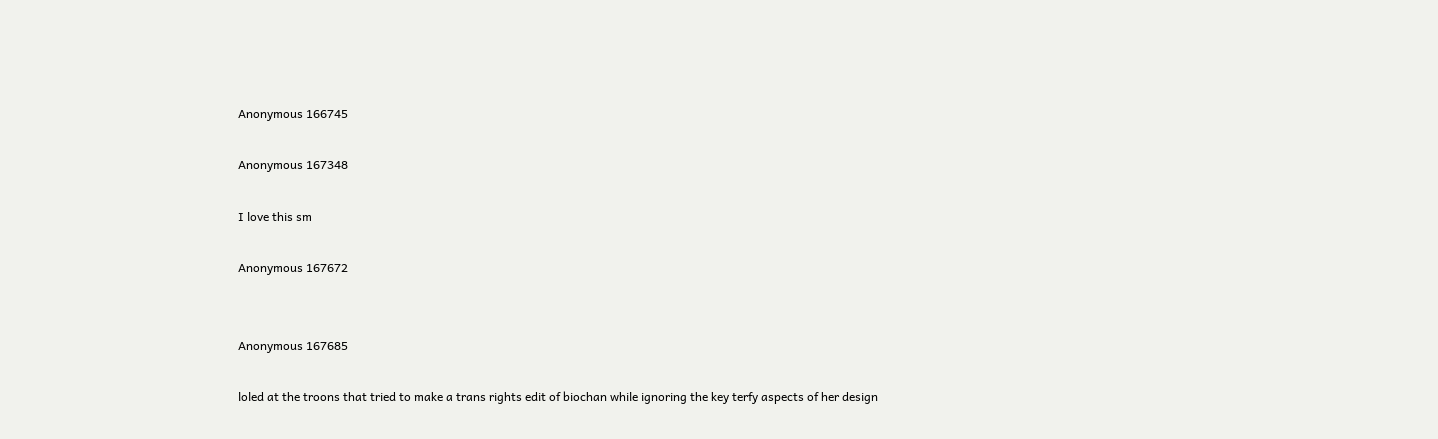Anonymous 166745

Anonymous 167348

I love this sm

Anonymous 167672


Anonymous 167685

loled at the troons that tried to make a trans rights edit of biochan while ignoring the key terfy aspects of her design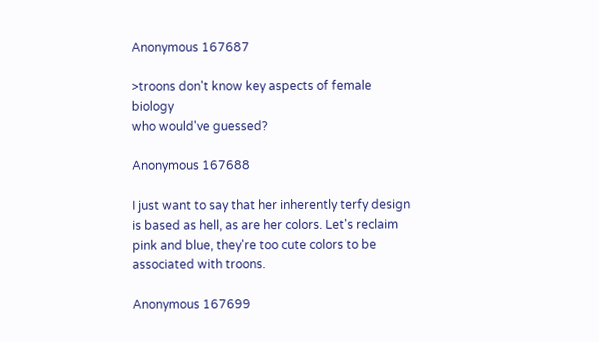Anonymous 167687

>troons don't know key aspects of female biology
who would've guessed?

Anonymous 167688

I just want to say that her inherently terfy design is based as hell, as are her colors. Let's reclaim pink and blue, they're too cute colors to be associated with troons.

Anonymous 167699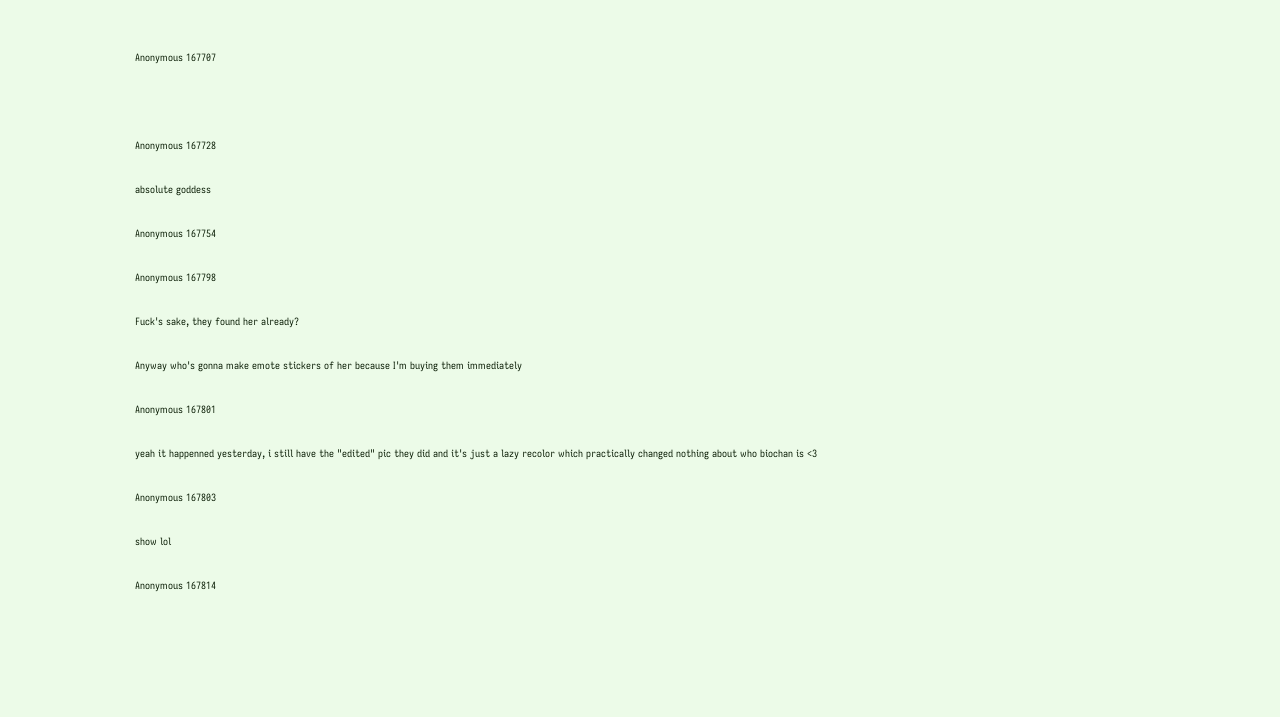Anonymous 167707



Anonymous 167728

absolute goddess

Anonymous 167754

Anonymous 167798

Fuck's sake, they found her already?

Anyway who's gonna make emote stickers of her because I'm buying them immediately

Anonymous 167801

yeah it happenned yesterday, i still have the "edited" pic they did and it's just a lazy recolor which practically changed nothing about who biochan is <3

Anonymous 167803

show lol

Anonymous 167814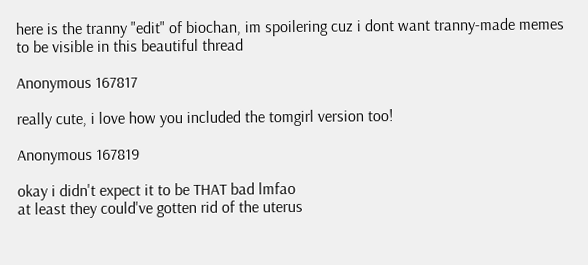here is the tranny "edit" of biochan, im spoilering cuz i dont want tranny-made memes to be visible in this beautiful thread

Anonymous 167817

really cute, i love how you included the tomgirl version too!

Anonymous 167819

okay i didn't expect it to be THAT bad lmfao
at least they could've gotten rid of the uterus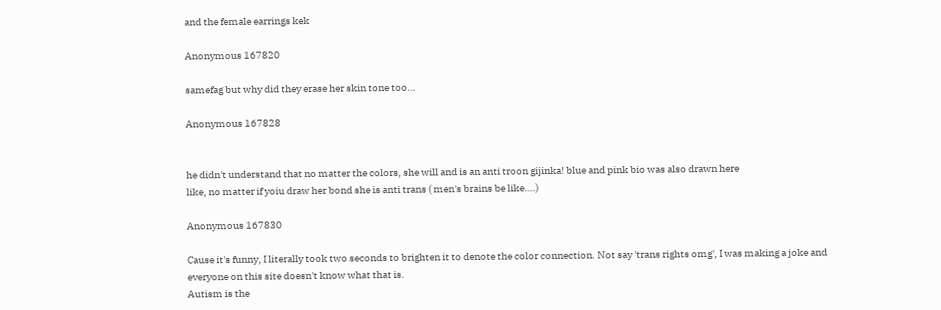and the female earrings kek

Anonymous 167820

samefag but why did they erase her skin tone too…

Anonymous 167828


he didn't understand that no matter the colors, she will and is an anti troon gijinka! blue and pink bio was also drawn here
like, no matter if yoiu draw her bond she is anti trans ( men's brains be like….)

Anonymous 167830

Cause it's funny, I literally took two seconds to brighten it to denote the color connection. Not say 'trans rights omg', I was making a joke and everyone on this site doesn't know what that is.
Autism is the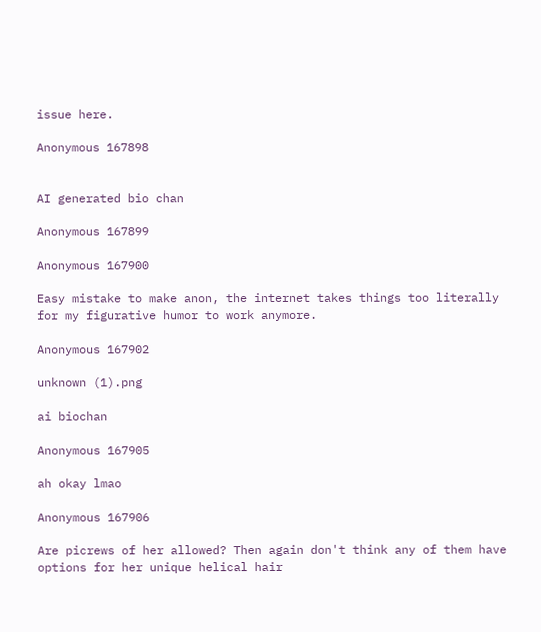issue here.

Anonymous 167898


AI generated bio chan

Anonymous 167899

Anonymous 167900

Easy mistake to make anon, the internet takes things too literally for my figurative humor to work anymore.

Anonymous 167902

unknown (1).png

ai biochan

Anonymous 167905

ah okay lmao

Anonymous 167906

Are picrews of her allowed? Then again don't think any of them have options for her unique helical hair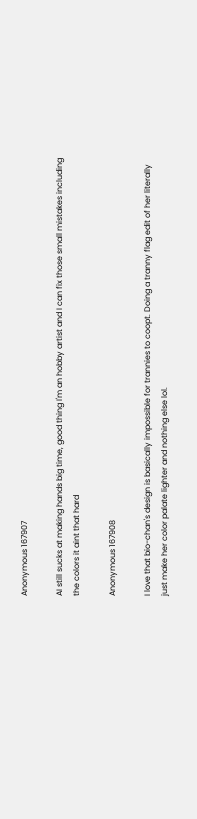Anonymous 167907

AI still sucks at making hands big time, good thing I'm an hobby artist and I can fix those small mistakes including the colors it aint that hard

Anonymous 167908

I love that bio-chan's design is basically impossible for trannies to coopt. Doing a tranny flag edit of her literally just make her color palate lighter and nothing else lol.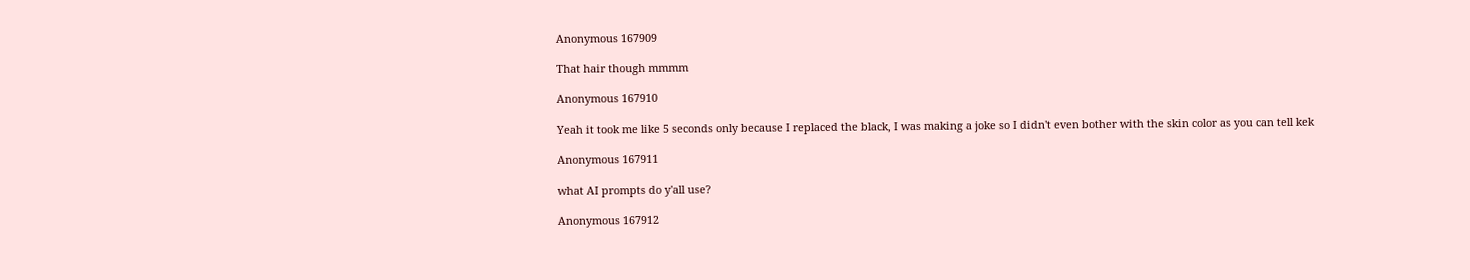Anonymous 167909

That hair though mmmm

Anonymous 167910

Yeah it took me like 5 seconds only because I replaced the black, I was making a joke so I didn't even bother with the skin color as you can tell kek

Anonymous 167911

what AI prompts do y'all use?

Anonymous 167912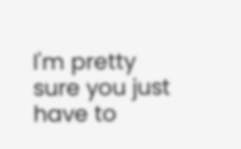I'm pretty sure you just have to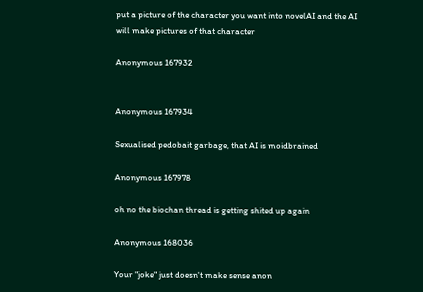put a picture of the character you want into novelAI and the AI will make pictures of that character

Anonymous 167932


Anonymous 167934

Sexualised pedobait garbage, that AI is moidbrained

Anonymous 167978

oh no the biochan thread is getting shited up again

Anonymous 168036

Your "joke" just doesn't make sense anon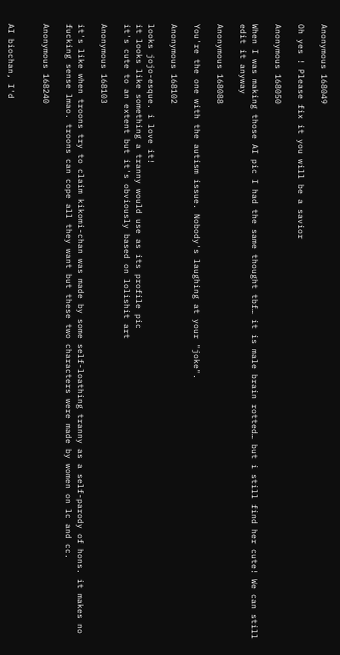Anonymous 168049

Oh yes ! Please fix it you will be a savior

Anonymous 168050

When I was making those AI pic I had the same thought tbf… it is male brain rotted… but i still find her cute! We can still edit it anyway

Anonymous 168088

You're the one with the autism issue. Nobody's laughing at your "joke".

Anonymous 168102

looks jojo-esque. i love it!
it looks like something a tranny would use as its profile pic
it's cute to an extent but it's obviously based on lolishit art

Anonymous 168103

it's like when troons try to claim kikomi-chan was made by some self-loathing tranny as a self-parody of hons. it makes no fucking sense lmao. troons can cope all they want but these two characters were made by women on lc and cc.

Anonymous 168240


AI biochan, I'd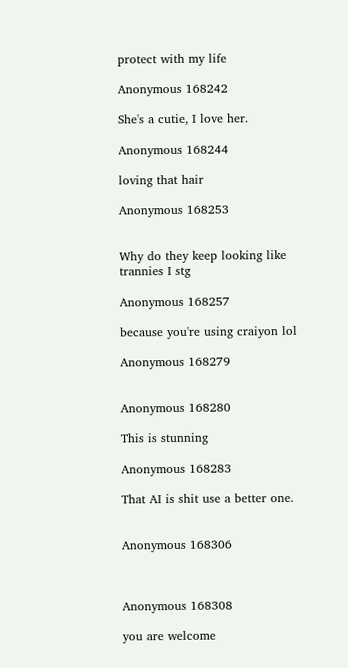protect with my life

Anonymous 168242

She's a cutie, I love her.

Anonymous 168244

loving that hair

Anonymous 168253


Why do they keep looking like trannies I stg

Anonymous 168257

because you're using craiyon lol

Anonymous 168279


Anonymous 168280

This is stunning

Anonymous 168283

That AI is shit use a better one.


Anonymous 168306



Anonymous 168308

you are welcome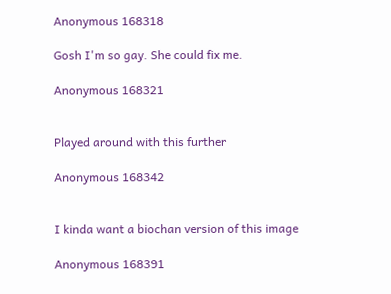Anonymous 168318

Gosh I'm so gay. She could fix me.

Anonymous 168321


Played around with this further

Anonymous 168342


I kinda want a biochan version of this image

Anonymous 168391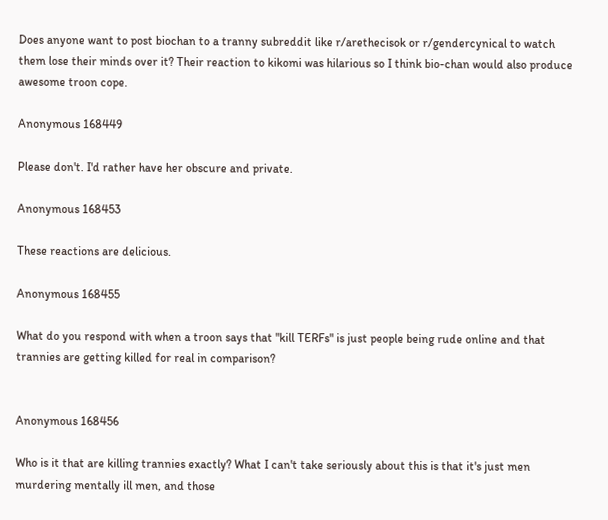Does anyone want to post biochan to a tranny subreddit like r/arethecisok or r/gendercynical to watch them lose their minds over it? Their reaction to kikomi was hilarious so I think bio-chan would also produce awesome troon cope.

Anonymous 168449

Please don't. I'd rather have her obscure and private.

Anonymous 168453

These reactions are delicious.

Anonymous 168455

What do you respond with when a troon says that "kill TERFs" is just people being rude online and that trannies are getting killed for real in comparison?


Anonymous 168456

Who is it that are killing trannies exactly? What I can't take seriously about this is that it's just men murdering mentally ill men, and those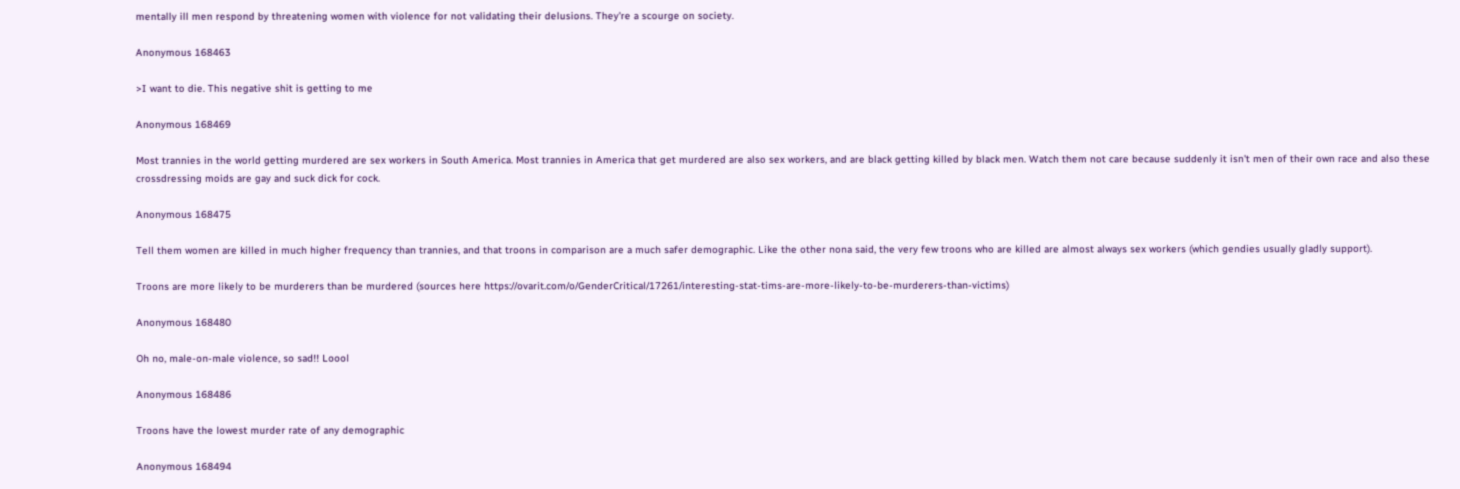mentally ill men respond by threatening women with violence for not validating their delusions. They're a scourge on society.

Anonymous 168463

>I want to die. This negative shit is getting to me

Anonymous 168469

Most trannies in the world getting murdered are sex workers in South America. Most trannies in America that get murdered are also sex workers, and are black getting killed by black men. Watch them not care because suddenly it isn't men of their own race and also these crossdressing moids are gay and suck dick for cock.

Anonymous 168475

Tell them women are killed in much higher frequency than trannies, and that troons in comparison are a much safer demographic. Like the other nona said, the very few troons who are killed are almost always sex workers (which gendies usually gladly support).

Troons are more likely to be murderers than be murdered (sources here https://ovarit.com/o/GenderCritical/17261/interesting-stat-tims-are-more-likely-to-be-murderers-than-victims)

Anonymous 168480

Oh no, male-on-male violence, so sad!! Loool

Anonymous 168486

Troons have the lowest murder rate of any demographic

Anonymous 168494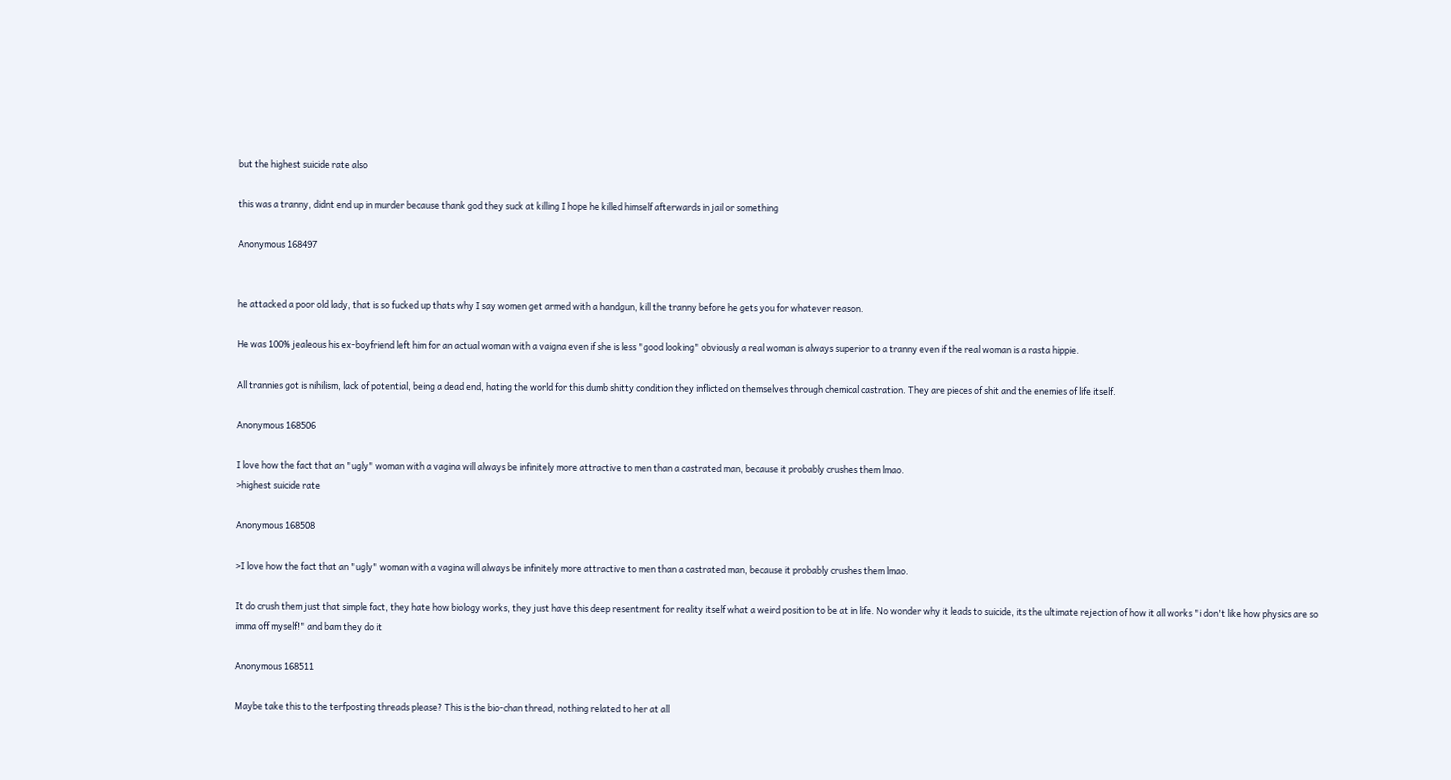but the highest suicide rate also

this was a tranny, didnt end up in murder because thank god they suck at killing I hope he killed himself afterwards in jail or something

Anonymous 168497


he attacked a poor old lady, that is so fucked up thats why I say women get armed with a handgun, kill the tranny before he gets you for whatever reason.

He was 100% jealeous his ex-boyfriend left him for an actual woman with a vaigna even if she is less "good looking" obviously a real woman is always superior to a tranny even if the real woman is a rasta hippie.

All trannies got is nihilism, lack of potential, being a dead end, hating the world for this dumb shitty condition they inflicted on themselves through chemical castration. They are pieces of shit and the enemies of life itself.

Anonymous 168506

I love how the fact that an "ugly" woman with a vagina will always be infinitely more attractive to men than a castrated man, because it probably crushes them lmao.
>highest suicide rate

Anonymous 168508

>I love how the fact that an "ugly" woman with a vagina will always be infinitely more attractive to men than a castrated man, because it probably crushes them lmao.

It do crush them just that simple fact, they hate how biology works, they just have this deep resentment for reality itself what a weird position to be at in life. No wonder why it leads to suicide, its the ultimate rejection of how it all works "i don't like how physics are so imma off myself!" and bam they do it

Anonymous 168511

Maybe take this to the terfposting threads please? This is the bio-chan thread, nothing related to her at all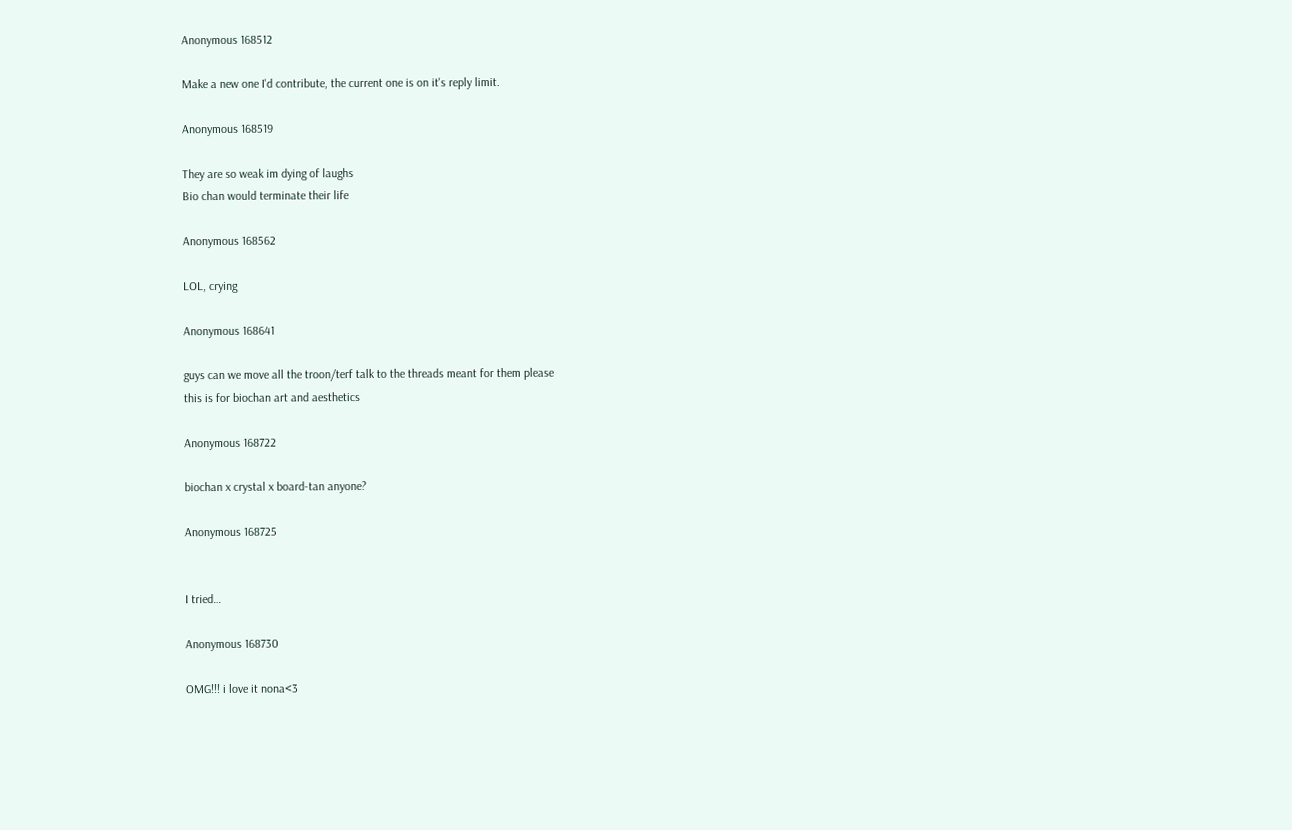Anonymous 168512

Make a new one I'd contribute, the current one is on it's reply limit.

Anonymous 168519

They are so weak im dying of laughs
Bio chan would terminate their life

Anonymous 168562

LOL, crying

Anonymous 168641

guys can we move all the troon/terf talk to the threads meant for them please
this is for biochan art and aesthetics

Anonymous 168722

biochan x crystal x board-tan anyone?

Anonymous 168725


I tried…

Anonymous 168730

OMG!!! i love it nona<3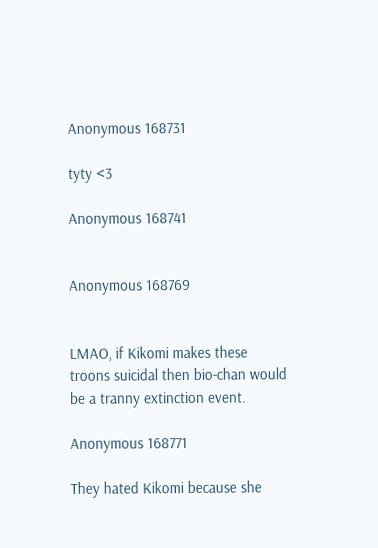Anonymous 168731

tyty <3

Anonymous 168741


Anonymous 168769


LMAO, if Kikomi makes these troons suicidal then bio-chan would be a tranny extinction event.

Anonymous 168771

They hated Kikomi because she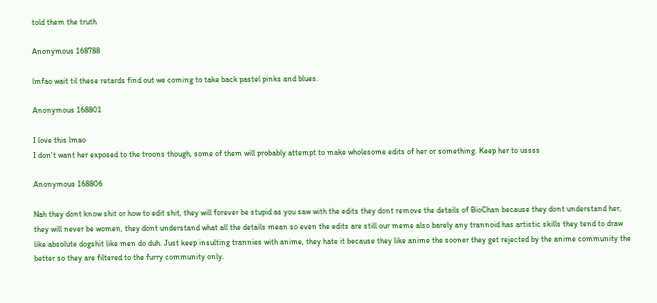told them the truth

Anonymous 168788

lmfao wait til these retards find out we coming to take back pastel pinks and blues.

Anonymous 168801

I love this lmao
I don't want her exposed to the troons though, some of them will probably attempt to make wholesome edits of her or something. Keep her to ussss

Anonymous 168806

Nah they dont know shit or how to edit shit, they will forever be stupid as you saw with the edits they dont remove the details of BioChan because they dont understand her, they will never be women, they dont understand what all the details mean so even the edits are still our meme also barely any trannoid has artistic skills they tend to draw like absolute dogshit like men do duh. Just keep insulting trannies with anime, they hate it because they like anime the sooner they get rejected by the anime community the better so they are filtered to the furry community only.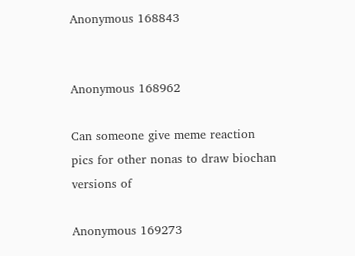Anonymous 168843


Anonymous 168962

Can someone give meme reaction pics for other nonas to draw biochan versions of

Anonymous 169273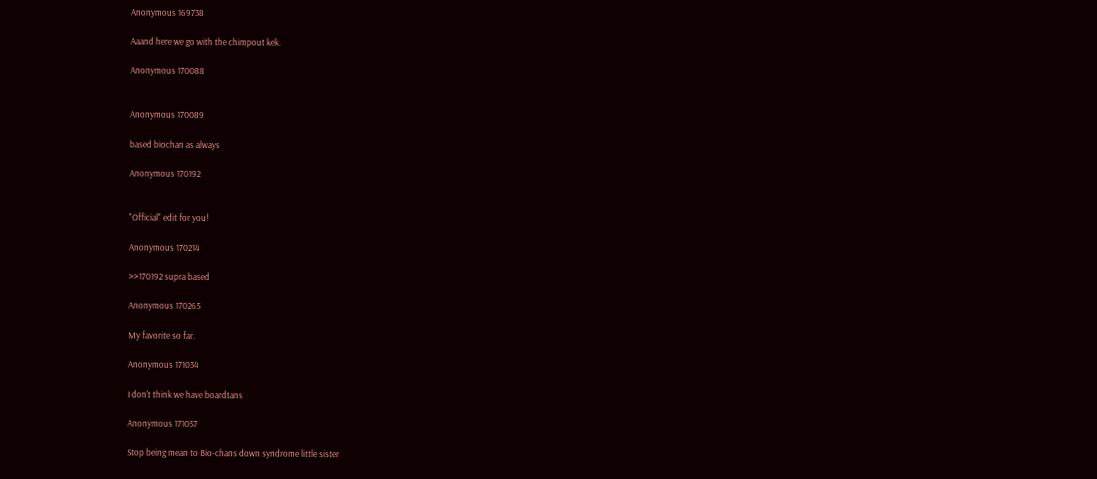Anonymous 169738

Aaand here we go with the chimpout kek.

Anonymous 170088


Anonymous 170089

based biochan as always

Anonymous 170192


"Official" edit for you!

Anonymous 170214

>>170192 supra based

Anonymous 170265

My favorite so far.

Anonymous 171034

I don't think we have boardtans

Anonymous 171057

Stop being mean to Bio-chans down syndrome little sister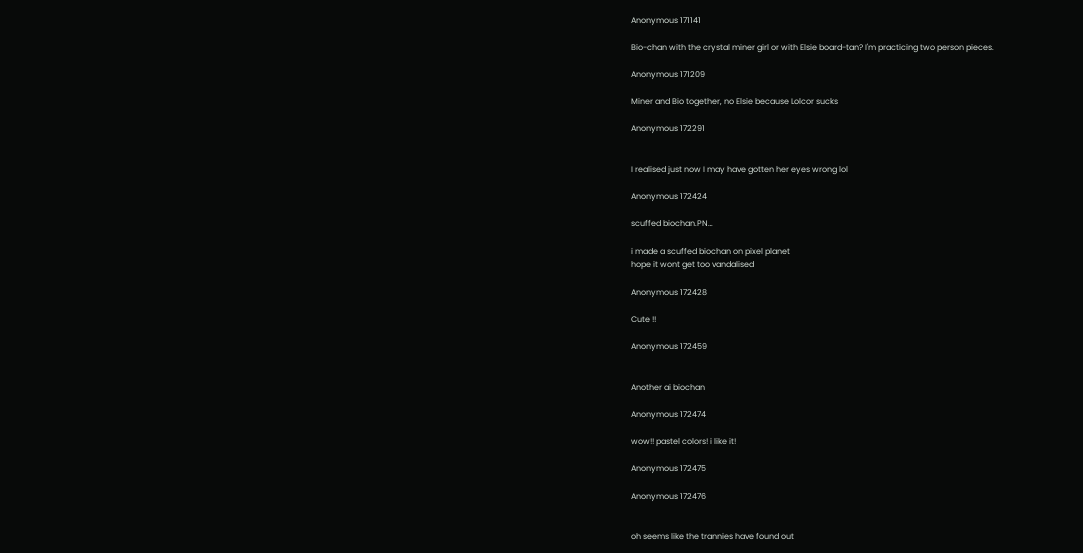Anonymous 171141

Bio-chan with the crystal miner girl or with Elsie board-tan? I'm practicing two person pieces.

Anonymous 171209

Miner and Bio together, no Elsie because Lolcor sucks

Anonymous 172291


I realised just now I may have gotten her eyes wrong lol

Anonymous 172424

scuffed biochan.PN…

i made a scuffed biochan on pixel planet
hope it wont get too vandalised

Anonymous 172428

Cute !!

Anonymous 172459


Another ai biochan

Anonymous 172474

wow!! pastel colors! i like it!

Anonymous 172475

Anonymous 172476


oh seems like the trannies have found out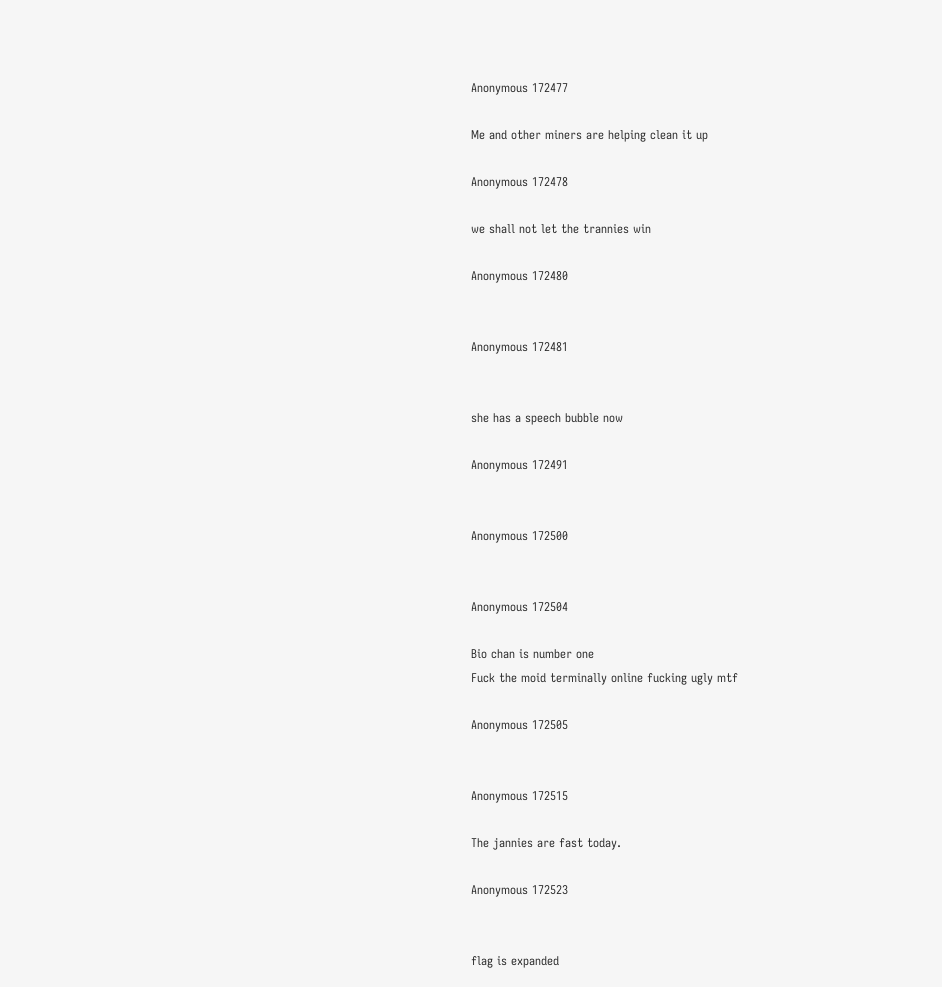Anonymous 172477

Me and other miners are helping clean it up

Anonymous 172478

we shall not let the trannies win

Anonymous 172480


Anonymous 172481


she has a speech bubble now

Anonymous 172491


Anonymous 172500


Anonymous 172504

Bio chan is number one
Fuck the moid terminally online fucking ugly mtf

Anonymous 172505


Anonymous 172515

The jannies are fast today.

Anonymous 172523


flag is expanded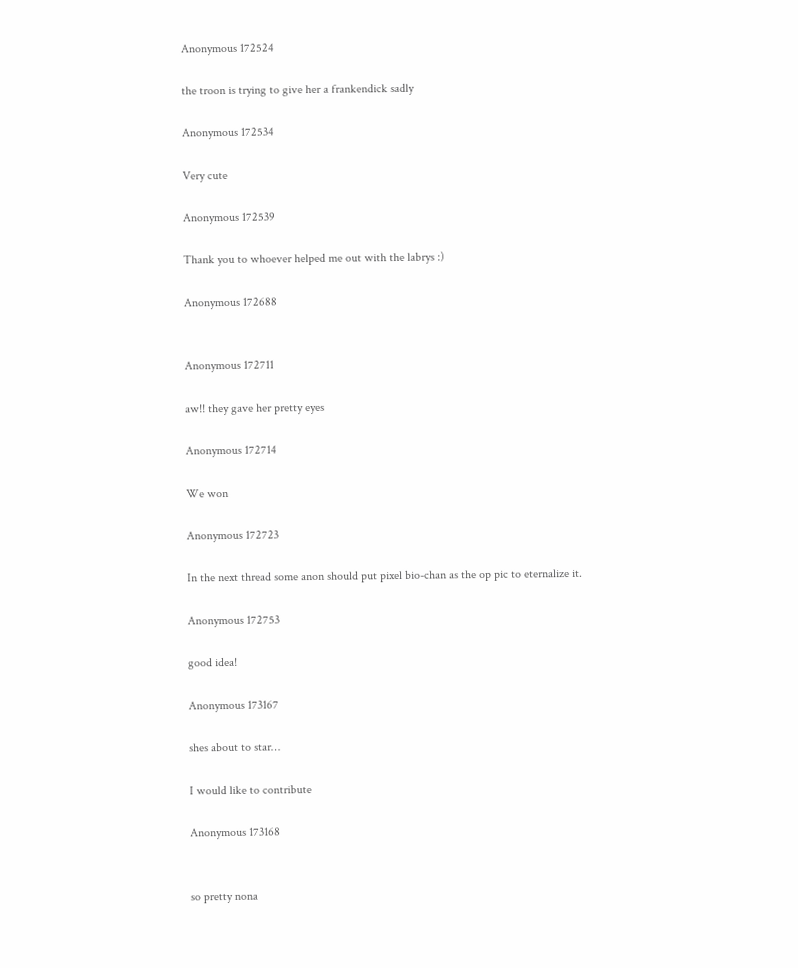Anonymous 172524

the troon is trying to give her a frankendick sadly

Anonymous 172534

Very cute

Anonymous 172539

Thank you to whoever helped me out with the labrys :)

Anonymous 172688


Anonymous 172711

aw!! they gave her pretty eyes

Anonymous 172714

We won

Anonymous 172723

In the next thread some anon should put pixel bio-chan as the op pic to eternalize it.

Anonymous 172753

good idea!

Anonymous 173167

shes about to star…

I would like to contribute

Anonymous 173168


so pretty nona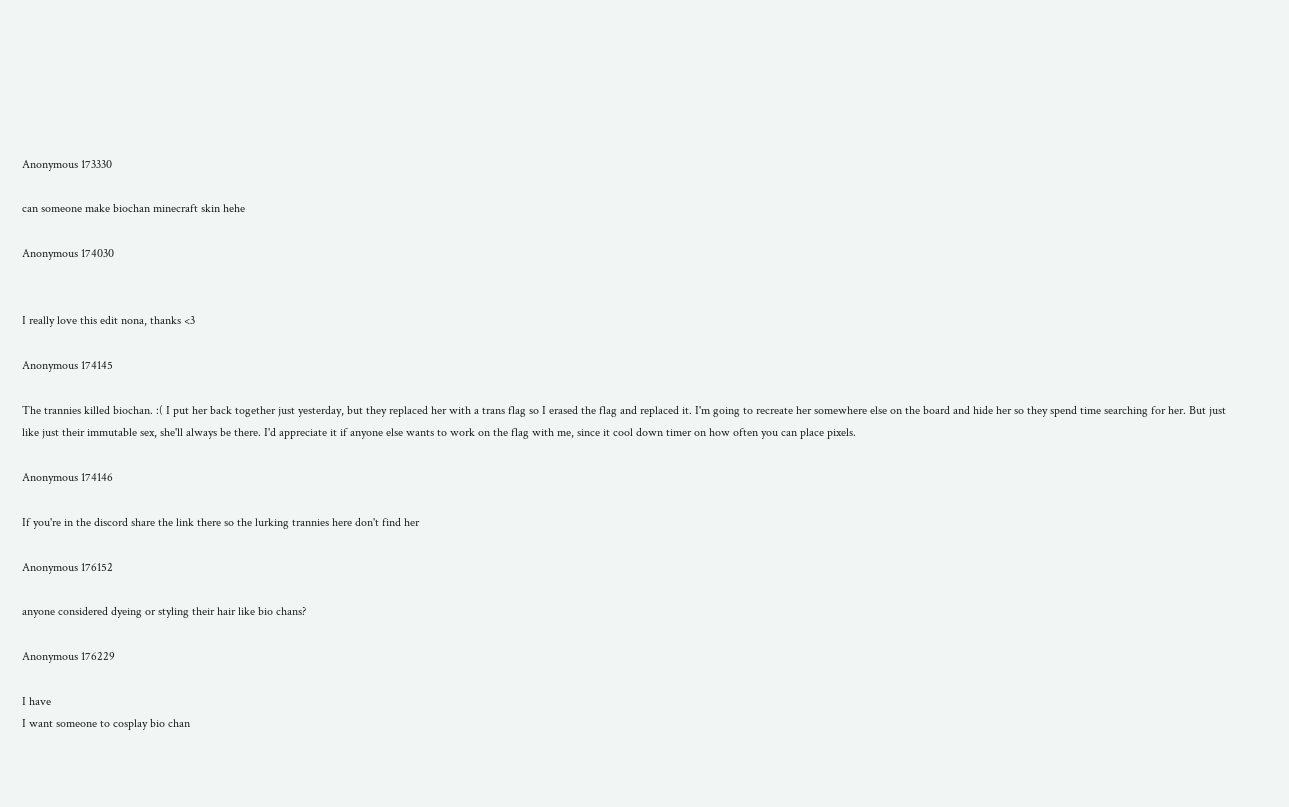Anonymous 173330

can someone make biochan minecraft skin hehe

Anonymous 174030


I really love this edit nona, thanks <3

Anonymous 174145

The trannies killed biochan. :( I put her back together just yesterday, but they replaced her with a trans flag so I erased the flag and replaced it. I'm going to recreate her somewhere else on the board and hide her so they spend time searching for her. But just like just their immutable sex, she'll always be there. I'd appreciate it if anyone else wants to work on the flag with me, since it cool down timer on how often you can place pixels.

Anonymous 174146

If you're in the discord share the link there so the lurking trannies here don't find her

Anonymous 176152

anyone considered dyeing or styling their hair like bio chans?

Anonymous 176229

I have
I want someone to cosplay bio chan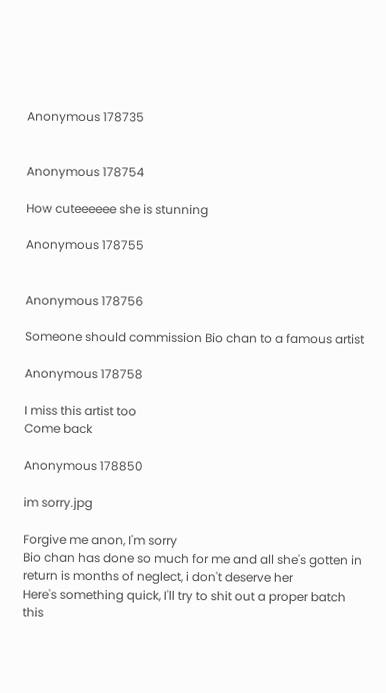Anonymous 178735


Anonymous 178754

How cuteeeeee she is stunning

Anonymous 178755


Anonymous 178756

Someone should commission Bio chan to a famous artist

Anonymous 178758

I miss this artist too
Come back

Anonymous 178850

im sorry.jpg

Forgive me anon, I'm sorry
Bio chan has done so much for me and all she's gotten in return is months of neglect, i don't deserve her
Here's something quick, I'll try to shit out a proper batch this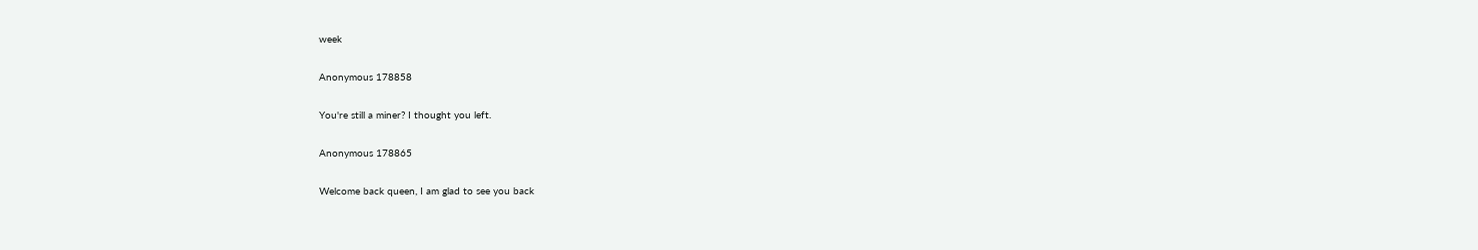week

Anonymous 178858

You're still a miner? I thought you left.

Anonymous 178865

Welcome back queen, I am glad to see you back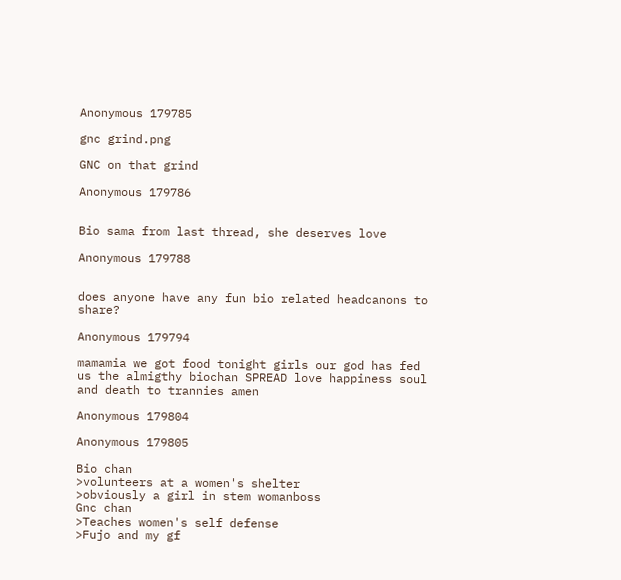Anonymous 179785

gnc grind.png

GNC on that grind

Anonymous 179786


Bio sama from last thread, she deserves love

Anonymous 179788


does anyone have any fun bio related headcanons to share?

Anonymous 179794

mamamia we got food tonight girls our god has fed us the almigthy biochan SPREAD love happiness soul and death to trannies amen

Anonymous 179804

Anonymous 179805

Bio chan
>volunteers at a women's shelter
>obviously a girl in stem womanboss
Gnc chan
>Teaches women's self defense
>Fujo and my gf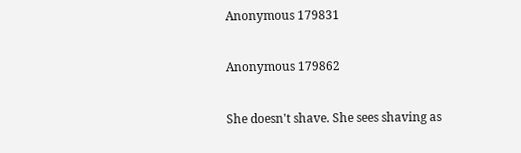Anonymous 179831

Anonymous 179862

She doesn't shave. She sees shaving as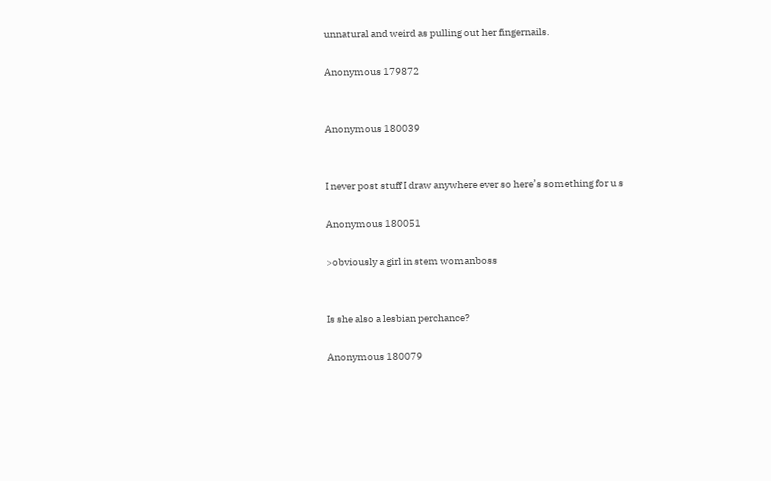unnatural and weird as pulling out her fingernails.

Anonymous 179872


Anonymous 180039


I never post stuff I draw anywhere ever so here’s something for u s

Anonymous 180051

>obviously a girl in stem womanboss


Is she also a lesbian perchance?

Anonymous 180079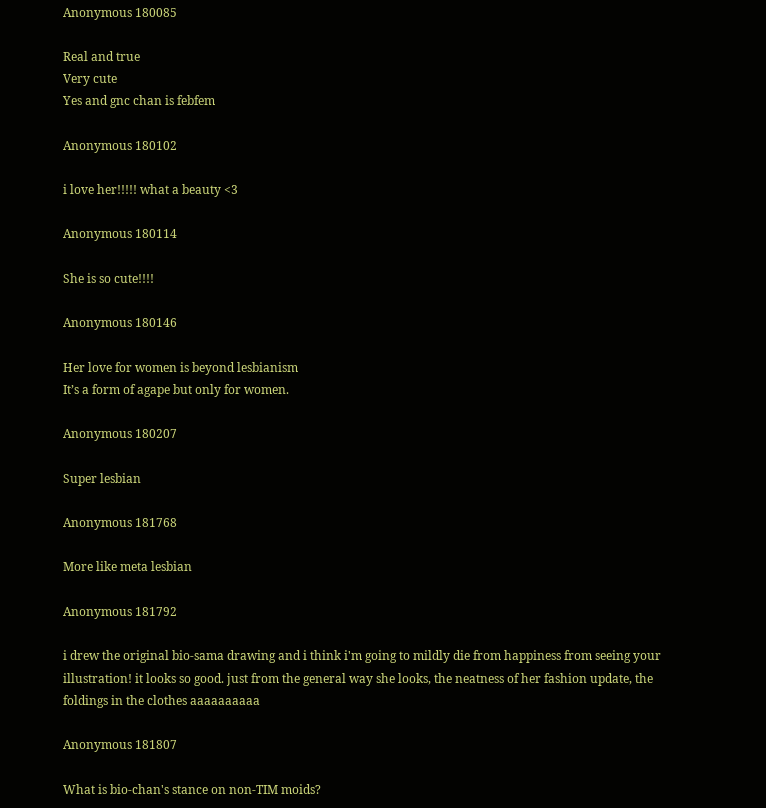Anonymous 180085

Real and true
Very cute
Yes and gnc chan is febfem

Anonymous 180102

i love her!!!!! what a beauty <3

Anonymous 180114

She is so cute!!!!

Anonymous 180146

Her love for women is beyond lesbianism
It’s a form of agape but only for women.

Anonymous 180207

Super lesbian

Anonymous 181768

More like meta lesbian

Anonymous 181792

i drew the original bio-sama drawing and i think i'm going to mildly die from happiness from seeing your illustration! it looks so good. just from the general way she looks, the neatness of her fashion update, the foldings in the clothes aaaaaaaaaa

Anonymous 181807

What is bio-chan's stance on non-TIM moids?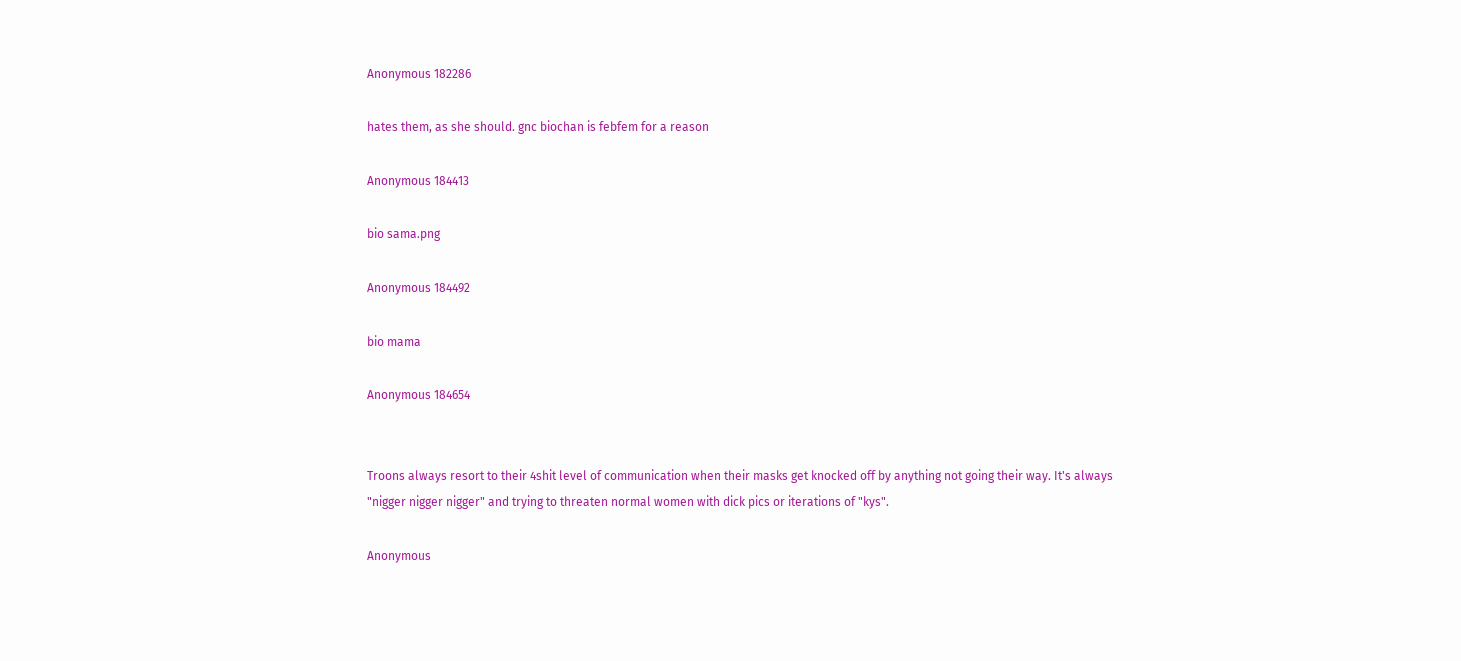Anonymous 182286

hates them, as she should. gnc biochan is febfem for a reason

Anonymous 184413

bio sama.png

Anonymous 184492

bio mama

Anonymous 184654


Troons always resort to their 4shit level of communication when their masks get knocked off by anything not going their way. It's always "nigger nigger nigger" and trying to threaten normal women with dick pics or iterations of "kys".

Anonymous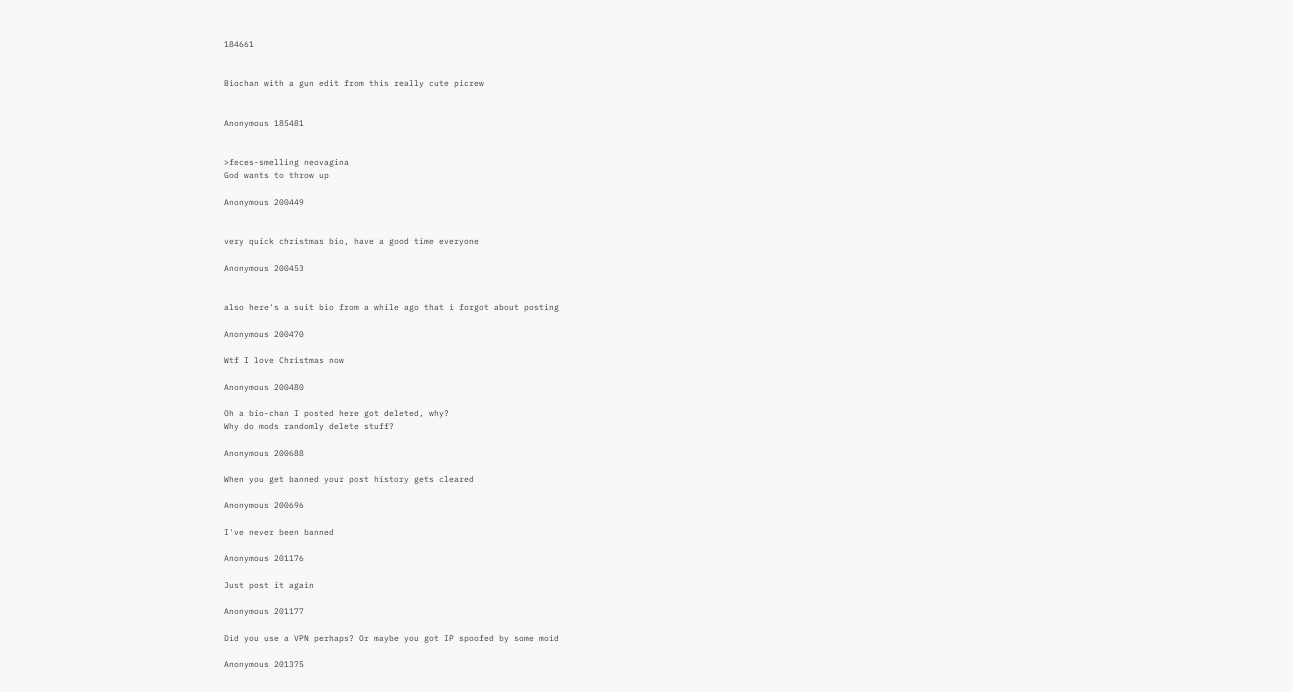184661


Biochan with a gun edit from this really cute picrew


Anonymous 185481


>feces-smelling neovagina
God wants to throw up

Anonymous 200449


very quick christmas bio, have a good time everyone

Anonymous 200453


also here's a suit bio from a while ago that i forgot about posting

Anonymous 200470

Wtf I love Christmas now

Anonymous 200480

Oh a bio-chan I posted here got deleted, why?
Why do mods randomly delete stuff?

Anonymous 200688

When you get banned your post history gets cleared

Anonymous 200696

I've never been banned

Anonymous 201176

Just post it again

Anonymous 201177

Did you use a VPN perhaps? Or maybe you got IP spoofed by some moid

Anonymous 201375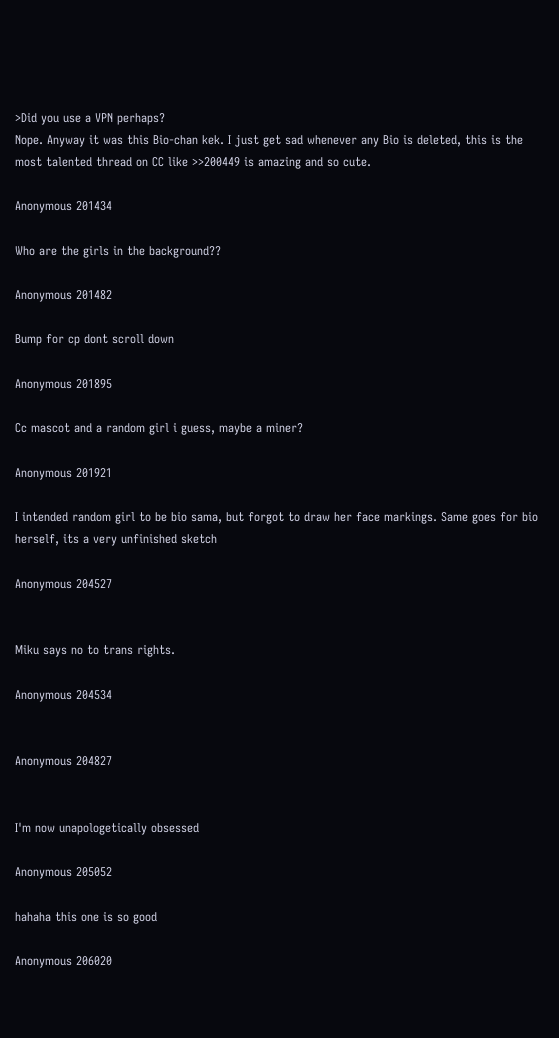>Did you use a VPN perhaps?
Nope. Anyway it was this Bio-chan kek. I just get sad whenever any Bio is deleted, this is the most talented thread on CC like >>200449 is amazing and so cute.

Anonymous 201434

Who are the girls in the background??

Anonymous 201482

Bump for cp dont scroll down

Anonymous 201895

Cc mascot and a random girl i guess, maybe a miner?

Anonymous 201921

I intended random girl to be bio sama, but forgot to draw her face markings. Same goes for bio herself, its a very unfinished sketch

Anonymous 204527


Miku says no to trans rights.

Anonymous 204534


Anonymous 204827


I'm now unapologetically obsessed

Anonymous 205052

hahaha this one is so good

Anonymous 206020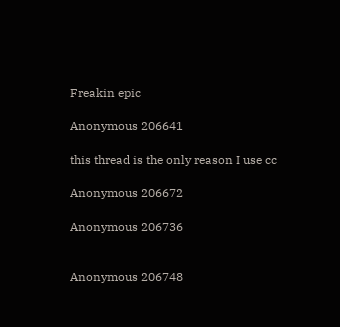Freakin epic

Anonymous 206641

this thread is the only reason I use cc

Anonymous 206672

Anonymous 206736


Anonymous 206748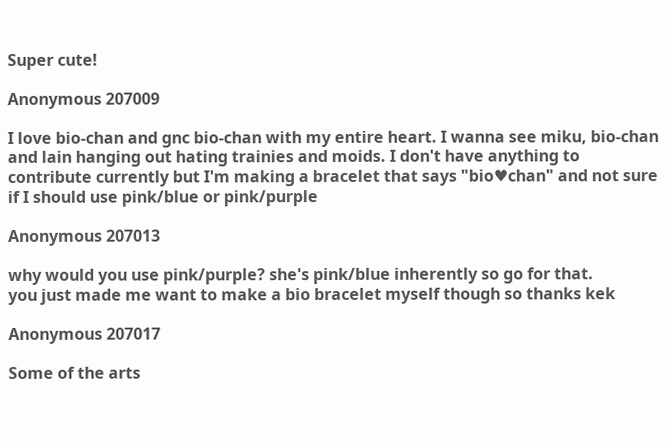Super cute!

Anonymous 207009

I love bio-chan and gnc bio-chan with my entire heart. I wanna see miku, bio-chan and lain hanging out hating trainies and moids. I don't have anything to contribute currently but I'm making a bracelet that says "bio♥chan" and not sure if I should use pink/blue or pink/purple

Anonymous 207013

why would you use pink/purple? she's pink/blue inherently so go for that.
you just made me want to make a bio bracelet myself though so thanks kek

Anonymous 207017

Some of the arts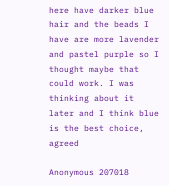here have darker blue hair and the beads I have are more lavender and pastel purple so I thought maybe that could work. I was thinking about it later and I think blue is the best choice, agreed

Anonymous 207018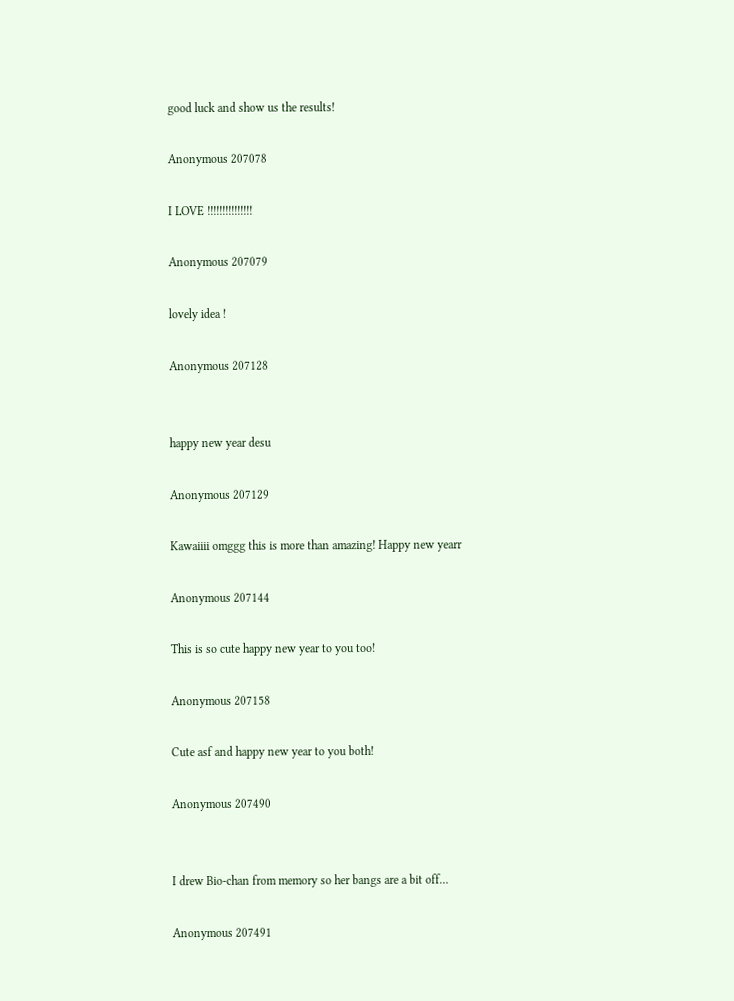good luck and show us the results!

Anonymous 207078

I LOVE !!!!!!!!!!!!!!!

Anonymous 207079

lovely idea !

Anonymous 207128


happy new year desu

Anonymous 207129

Kawaiiii omggg this is more than amazing! Happy new yearr

Anonymous 207144

This is so cute happy new year to you too!

Anonymous 207158

Cute asf and happy new year to you both!

Anonymous 207490


I drew Bio-chan from memory so her bangs are a bit off…

Anonymous 207491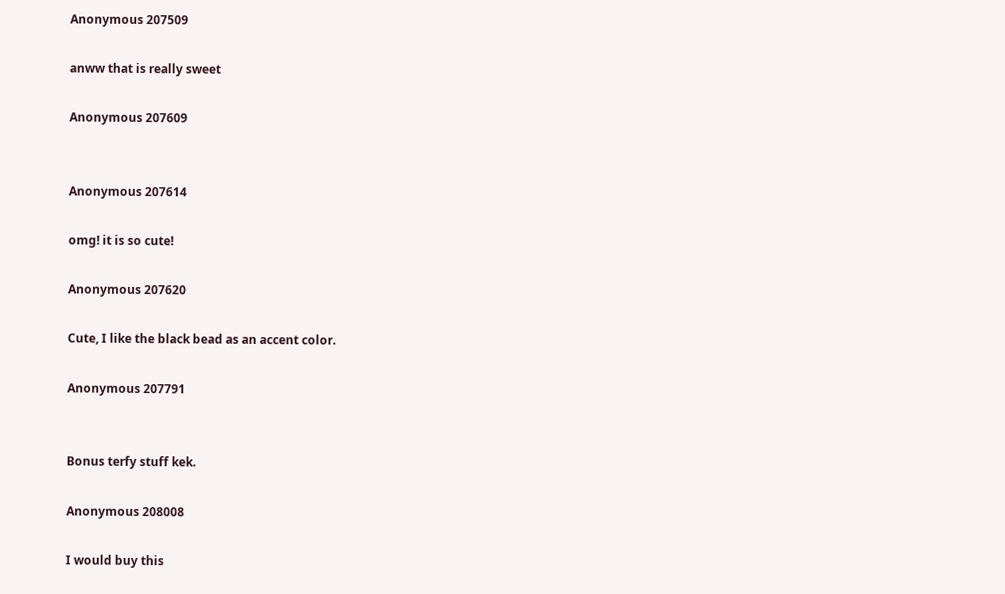Anonymous 207509

anww that is really sweet

Anonymous 207609


Anonymous 207614

omg! it is so cute!

Anonymous 207620

Cute, I like the black bead as an accent color.

Anonymous 207791


Bonus terfy stuff kek.

Anonymous 208008

I would buy this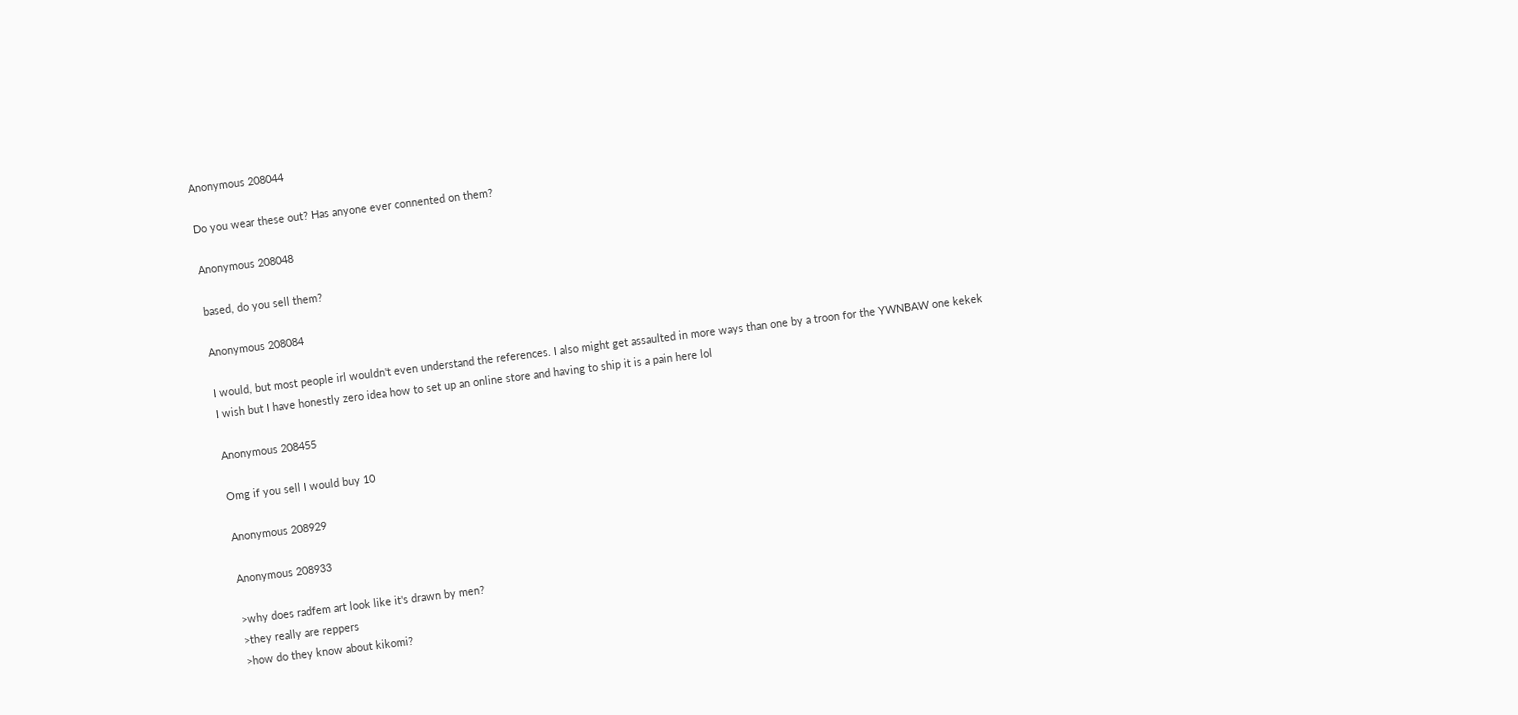Anonymous 208044

Do you wear these out? Has anyone ever connented on them?

Anonymous 208048

based, do you sell them?

Anonymous 208084

I would, but most people irl wouldn't even understand the references. I also might get assaulted in more ways than one by a troon for the YWNBAW one kekek
I wish but I have honestly zero idea how to set up an online store and having to ship it is a pain here lol

Anonymous 208455

Omg if you sell I would buy 10

Anonymous 208929

Anonymous 208933

>why does radfem art look like it's drawn by men?
>they really are reppers
>how do they know about kikomi?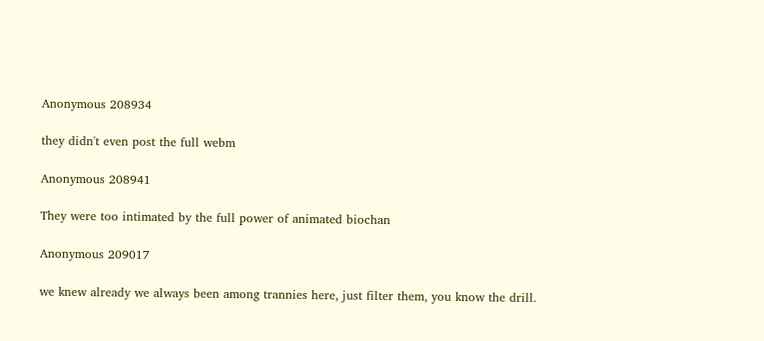Anonymous 208934

they didn't even post the full webm

Anonymous 208941

They were too intimated by the full power of animated biochan

Anonymous 209017

we knew already we always been among trannies here, just filter them, you know the drill.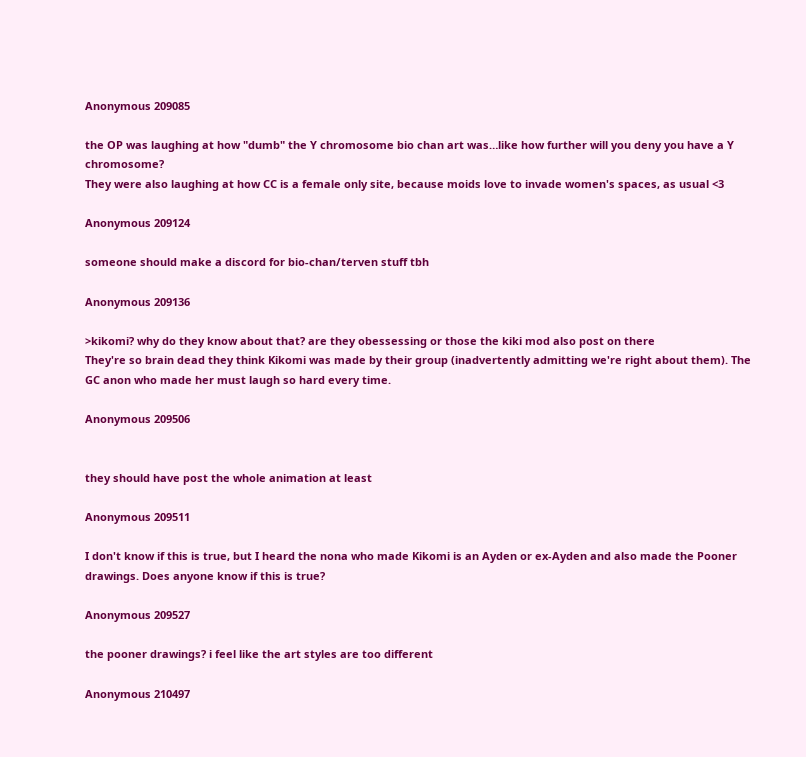Anonymous 209085

the OP was laughing at how "dumb" the Y chromosome bio chan art was…like how further will you deny you have a Y chromosome?
They were also laughing at how CC is a female only site, because moids love to invade women's spaces, as usual <3

Anonymous 209124

someone should make a discord for bio-chan/terven stuff tbh

Anonymous 209136

>kikomi? why do they know about that? are they obessessing or those the kiki mod also post on there
They're so brain dead they think Kikomi was made by their group (inadvertently admitting we're right about them). The GC anon who made her must laugh so hard every time.

Anonymous 209506


they should have post the whole animation at least

Anonymous 209511

I don't know if this is true, but I heard the nona who made Kikomi is an Ayden or ex-Ayden and also made the Pooner drawings. Does anyone know if this is true?

Anonymous 209527

the pooner drawings? i feel like the art styles are too different

Anonymous 210497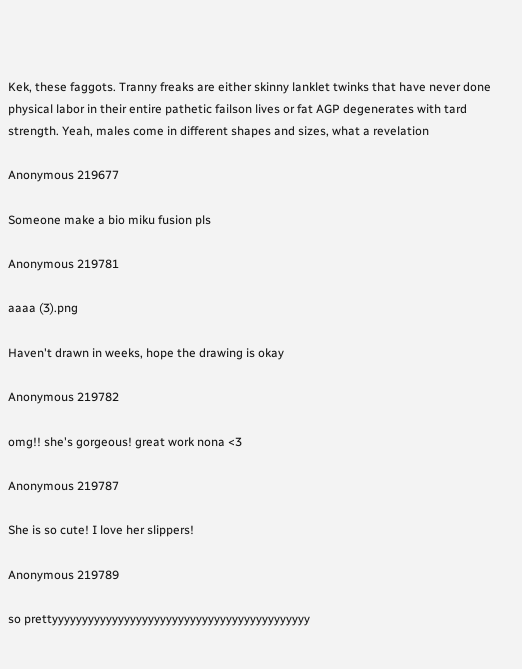Kek, these faggots. Tranny freaks are either skinny lanklet twinks that have never done physical labor in their entire pathetic failson lives or fat AGP degenerates with tard strength. Yeah, males come in different shapes and sizes, what a revelation

Anonymous 219677

Someone make a bio miku fusion pls

Anonymous 219781

aaaa (3).png

Haven't drawn in weeks, hope the drawing is okay

Anonymous 219782

omg!! she's gorgeous! great work nona <3

Anonymous 219787

She is so cute! I love her slippers!

Anonymous 219789

so prettyyyyyyyyyyyyyyyyyyyyyyyyyyyyyyyyyyyyyyyyyyy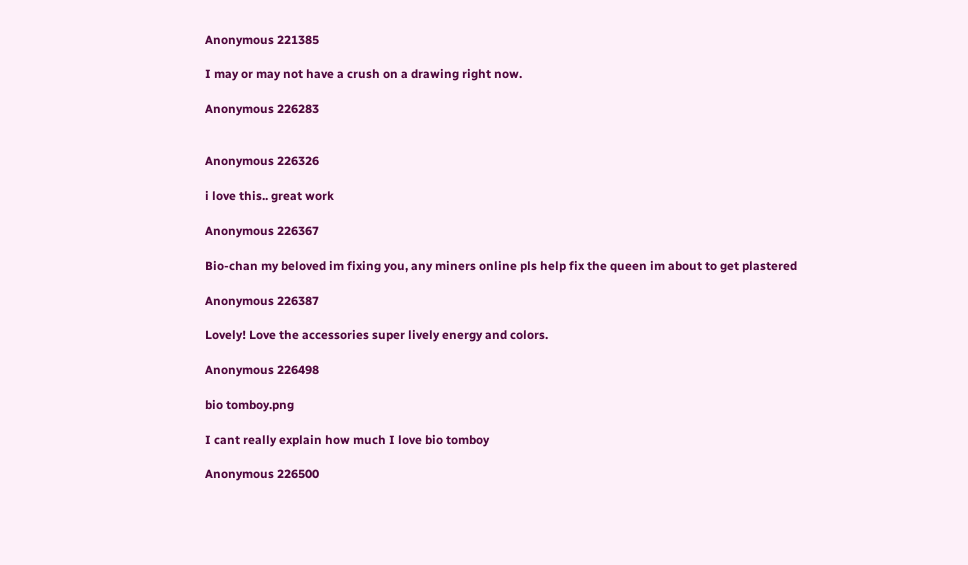Anonymous 221385

I may or may not have a crush on a drawing right now.

Anonymous 226283


Anonymous 226326

i love this.. great work

Anonymous 226367

Bio-chan my beloved im fixing you, any miners online pls help fix the queen im about to get plastered

Anonymous 226387

Lovely! Love the accessories super lively energy and colors.

Anonymous 226498

bio tomboy.png

I cant really explain how much I love bio tomboy

Anonymous 226500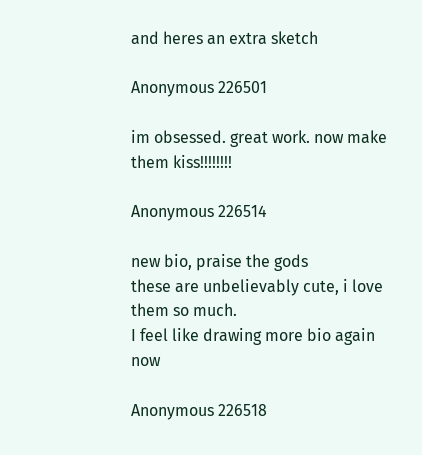and heres an extra sketch

Anonymous 226501

im obsessed. great work. now make them kiss!!!!!!!!

Anonymous 226514

new bio, praise the gods
these are unbelievably cute, i love them so much.
I feel like drawing more bio again now

Anonymous 226518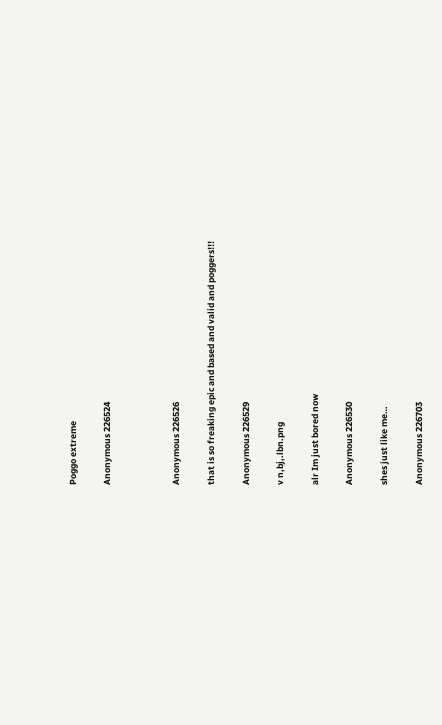Poggo extreme

Anonymous 226524



Anonymous 226526

that is so freaking epic and based and valid and poggers!!!

Anonymous 226529

v n,bj,.lbn.png

alr Im just bored now

Anonymous 226530

shes just like me…

Anonymous 226703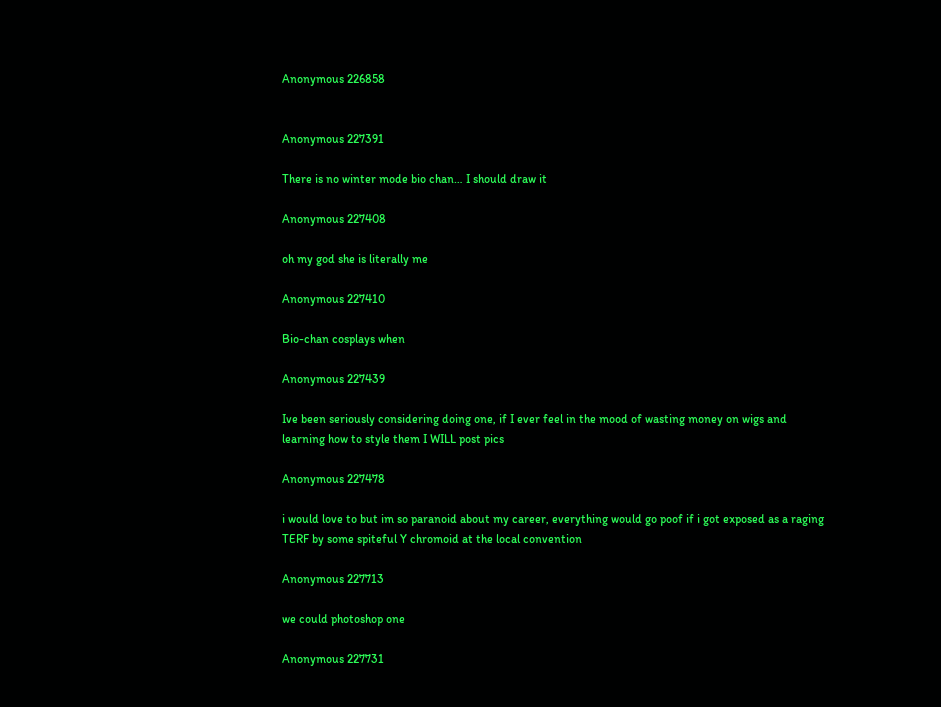Anonymous 226858


Anonymous 227391

There is no winter mode bio chan… I should draw it

Anonymous 227408

oh my god she is literally me

Anonymous 227410

Bio-chan cosplays when

Anonymous 227439

Ive been seriously considering doing one, if I ever feel in the mood of wasting money on wigs and learning how to style them I WILL post pics

Anonymous 227478

i would love to but im so paranoid about my career, everything would go poof if i got exposed as a raging TERF by some spiteful Y chromoid at the local convention

Anonymous 227713

we could photoshop one

Anonymous 227731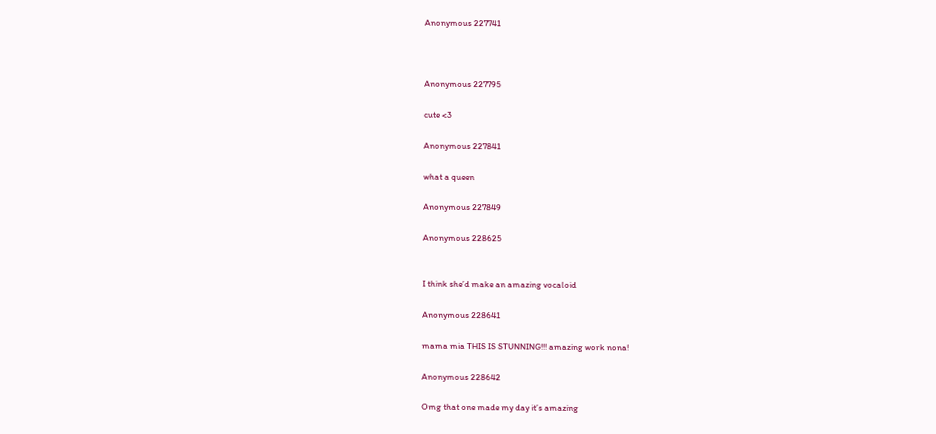Anonymous 227741



Anonymous 227795

cute <3

Anonymous 227841

what a queen

Anonymous 227849

Anonymous 228625


I think she’d make an amazing vocaloid

Anonymous 228641

mama mia THIS IS STUNNING!!! amazing work nona!

Anonymous 228642

Omg that one made my day it’s amazing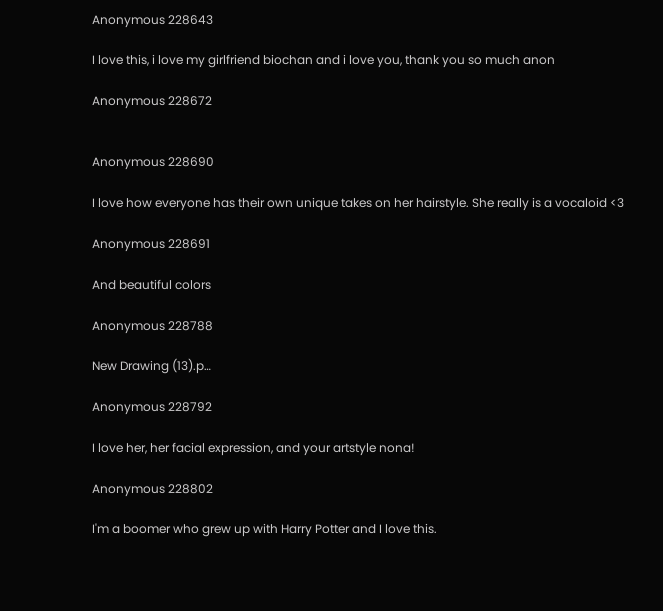Anonymous 228643

I love this, i love my girlfriend biochan and i love you, thank you so much anon

Anonymous 228672


Anonymous 228690

I love how everyone has their own unique takes on her hairstyle. She really is a vocaloid <3

Anonymous 228691

And beautiful colors

Anonymous 228788

New Drawing (13).p…

Anonymous 228792

I love her, her facial expression, and your artstyle nona!

Anonymous 228802

I'm a boomer who grew up with Harry Potter and I love this.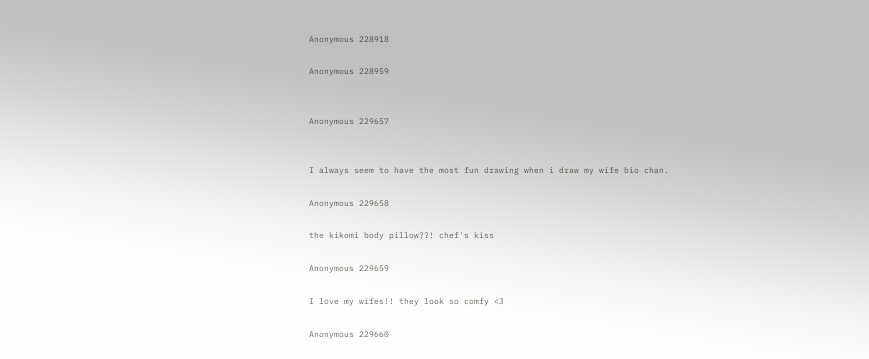Anonymous 228918

Anonymous 228959


Anonymous 229657


I always seem to have the most fun drawing when i draw my wife bio chan.

Anonymous 229658

the kikomi body pillow??! chef's kiss

Anonymous 229659

I love my wifes!! they look so comfy <3

Anonymous 229660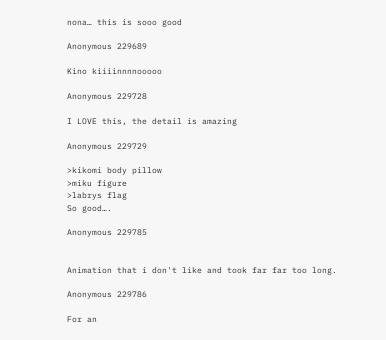nona… this is sooo good

Anonymous 229689

Kino kiiiinnnnooooo

Anonymous 229728

I LOVE this, the detail is amazing

Anonymous 229729

>kikomi body pillow
>miku figure
>labrys flag
So good….

Anonymous 229785


Animation that i don't like and took far far too long.

Anonymous 229786

For an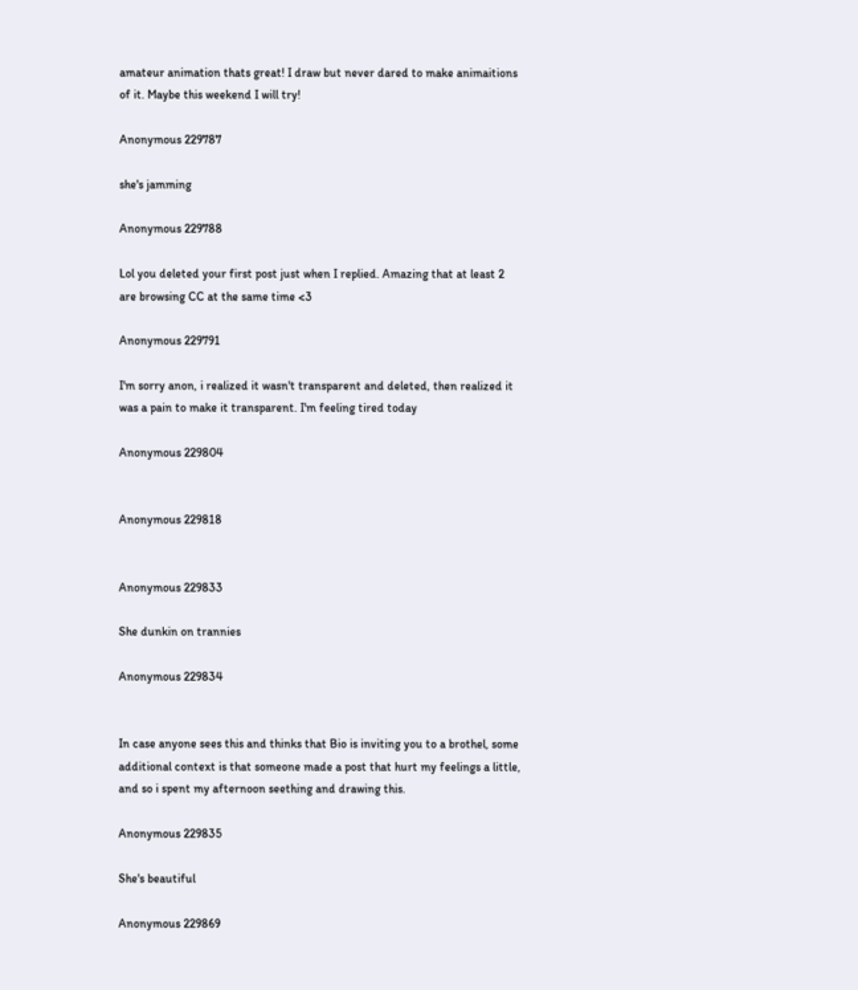amateur animation thats great! I draw but never dared to make animaitions of it. Maybe this weekend I will try!

Anonymous 229787

she's jamming

Anonymous 229788

Lol you deleted your first post just when I replied. Amazing that at least 2 are browsing CC at the same time <3

Anonymous 229791

I'm sorry anon, i realized it wasn't transparent and deleted, then realized it was a pain to make it transparent. I'm feeling tired today

Anonymous 229804


Anonymous 229818


Anonymous 229833

She dunkin on trannies

Anonymous 229834


In case anyone sees this and thinks that Bio is inviting you to a brothel, some additional context is that someone made a post that hurt my feelings a little, and so i spent my afternoon seething and drawing this.

Anonymous 229835

She's beautiful

Anonymous 229869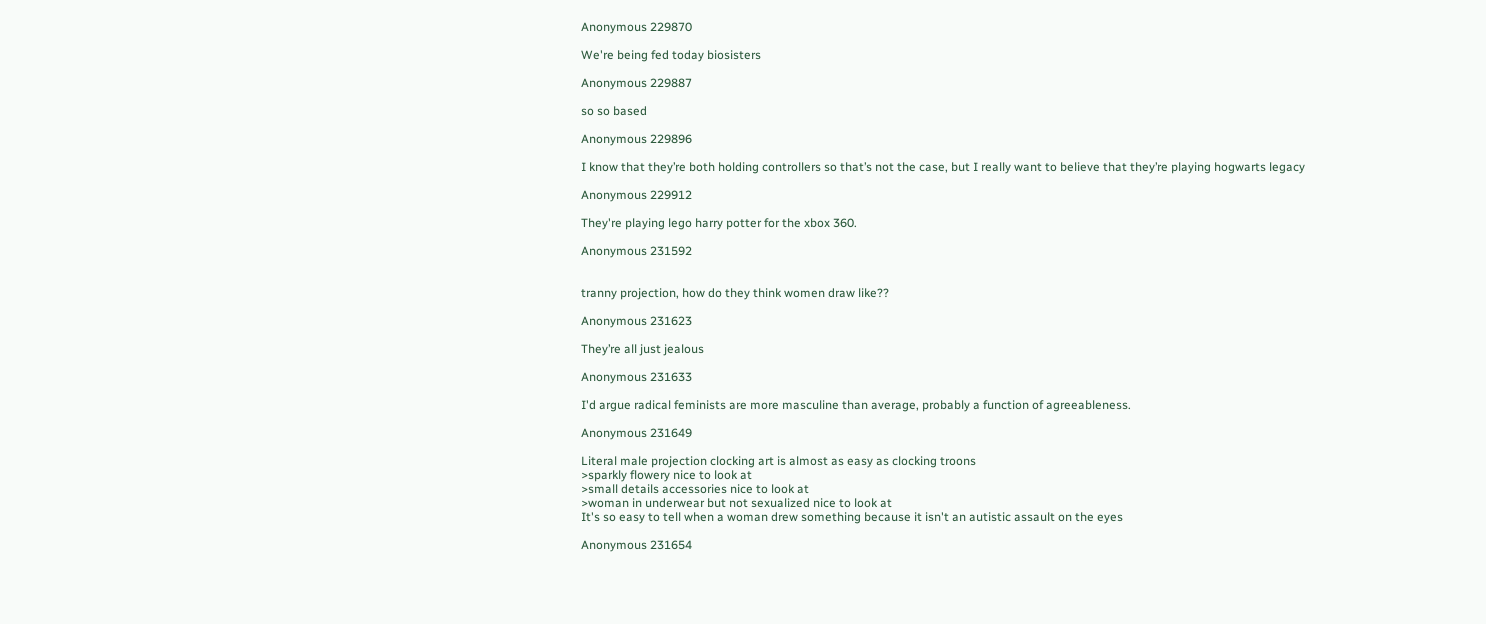Anonymous 229870

We're being fed today biosisters

Anonymous 229887

so so based

Anonymous 229896

I know that they’re both holding controllers so that’s not the case, but I really want to believe that they’re playing hogwarts legacy

Anonymous 229912

They're playing lego harry potter for the xbox 360.

Anonymous 231592


tranny projection, how do they think women draw like??

Anonymous 231623

They’re all just jealous

Anonymous 231633

I'd argue radical feminists are more masculine than average, probably a function of agreeableness.

Anonymous 231649

Literal male projection clocking art is almost as easy as clocking troons
>sparkly flowery nice to look at
>small details accessories nice to look at
>woman in underwear but not sexualized nice to look at
It's so easy to tell when a woman drew something because it isn't an autistic assault on the eyes

Anonymous 231654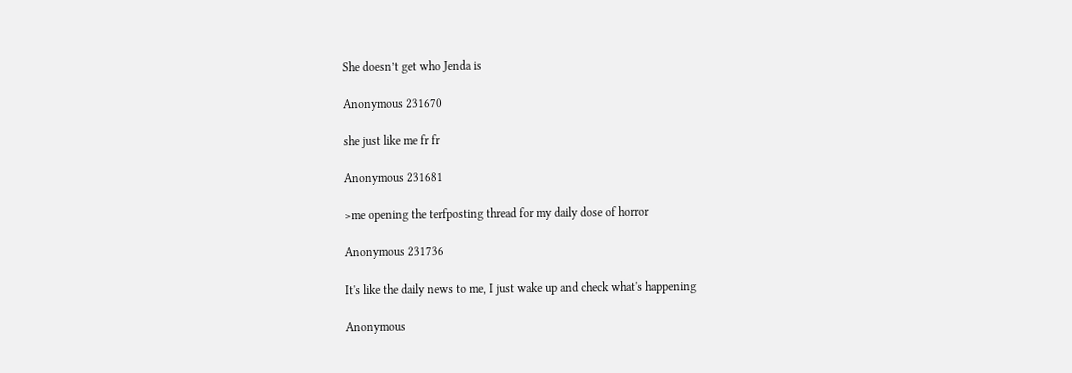She doesn’t get who Jenda is

Anonymous 231670

she just like me fr fr

Anonymous 231681

>me opening the terfposting thread for my daily dose of horror

Anonymous 231736

It's like the daily news to me, I just wake up and check what's happening

Anonymous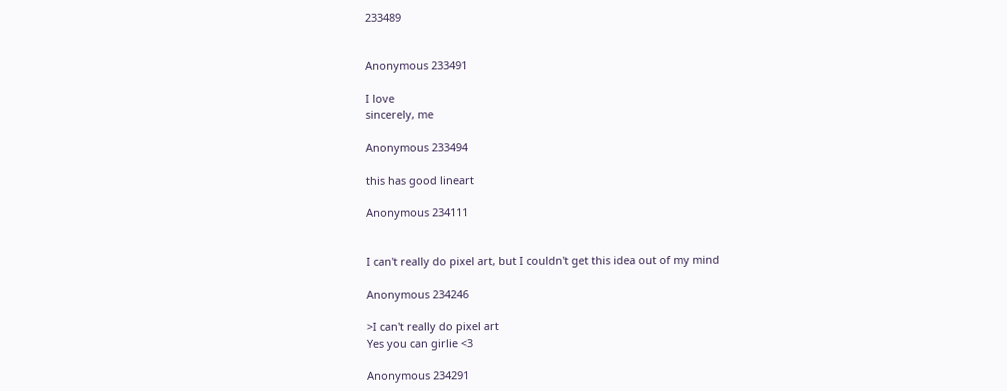233489


Anonymous 233491

I love
sincerely, me

Anonymous 233494

this has good lineart

Anonymous 234111


I can't really do pixel art, but I couldn't get this idea out of my mind

Anonymous 234246

>I can't really do pixel art
Yes you can girlie <3

Anonymous 234291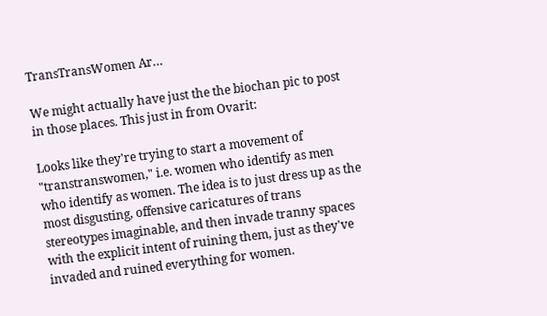TransTransWomen Ar…

We might actually have just the the biochan pic to post in those places. This just in from Ovarit:

Looks like they're trying to start a movement of "transtranswomen," i.e. women who identify as men who identify as women. The idea is to just dress up as the most disgusting, offensive caricatures of trans stereotypes imaginable, and then invade tranny spaces with the explicit intent of ruining them, just as they've invaded and ruined everything for women.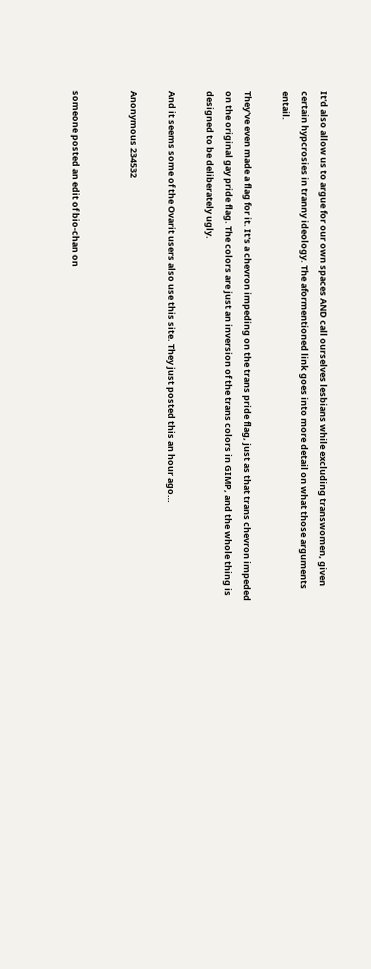It'd also allow us to argue for our own spaces AND call ourselves lesbians while excluding transwomen, given certain hypcrosies in tranny ideology. The aformentioned link goes into more detail on what those arguments entail.

They've even made a flag for it. It's a chevron impeding on the trans pride flag, just as that trans chevron impeded on the original gay pride flag. The colors are just an inversion of the trans colors in GIMP, and the whole thing is designed to be deliberately ugly.

And it seems some of the Ovarit users also use this site. They just posted this an hour ago…

Anonymous 234532


someone posted an edit of bio-chan on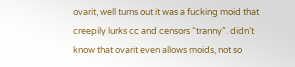ovarit, well turns out it was a fucking moid that creepily lurks cc and censors “tranny”. didn’t know that ovarit even allows moids, not so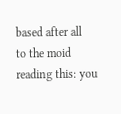based after all
to the moid reading this: you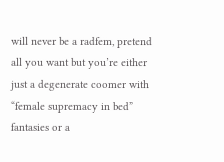will never be a radfem, pretend all you want but you’re either just a degenerate coomer with “female supremacy in bed” fantasies or a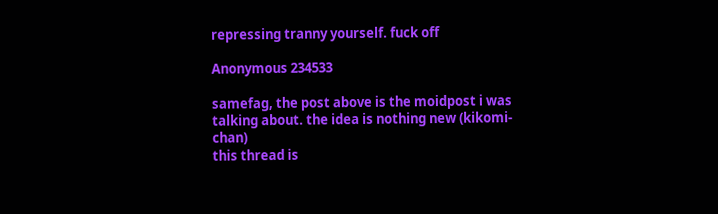repressing tranny yourself. fuck off

Anonymous 234533

samefag, the post above is the moidpost i was talking about. the idea is nothing new (kikomi-chan)
this thread is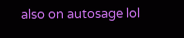also on autosage lol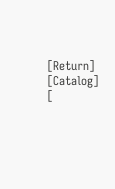[Return] [Catalog]
[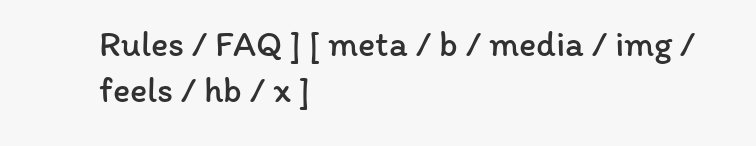Rules / FAQ ] [ meta / b / media / img / feels / hb / x ]